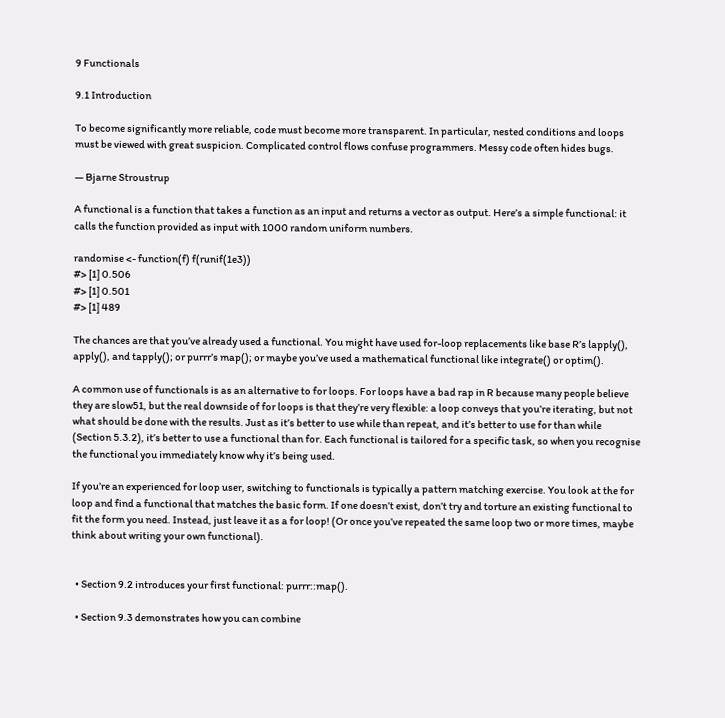9 Functionals

9.1 Introduction

To become significantly more reliable, code must become more transparent. In particular, nested conditions and loops must be viewed with great suspicion. Complicated control flows confuse programmers. Messy code often hides bugs.

— Bjarne Stroustrup

A functional is a function that takes a function as an input and returns a vector as output. Here’s a simple functional: it calls the function provided as input with 1000 random uniform numbers.

randomise <- function(f) f(runif(1e3))
#> [1] 0.506
#> [1] 0.501
#> [1] 489

The chances are that you’ve already used a functional. You might have used for-loop replacements like base R’s lapply(), apply(), and tapply(); or purrr’s map(); or maybe you’ve used a mathematical functional like integrate() or optim().

A common use of functionals is as an alternative to for loops. For loops have a bad rap in R because many people believe they are slow51, but the real downside of for loops is that they’re very flexible: a loop conveys that you’re iterating, but not what should be done with the results. Just as it’s better to use while than repeat, and it’s better to use for than while (Section 5.3.2), it’s better to use a functional than for. Each functional is tailored for a specific task, so when you recognise the functional you immediately know why it’s being used.

If you’re an experienced for loop user, switching to functionals is typically a pattern matching exercise. You look at the for loop and find a functional that matches the basic form. If one doesn’t exist, don’t try and torture an existing functional to fit the form you need. Instead, just leave it as a for loop! (Or once you’ve repeated the same loop two or more times, maybe think about writing your own functional).


  • Section 9.2 introduces your first functional: purrr::map().

  • Section 9.3 demonstrates how you can combine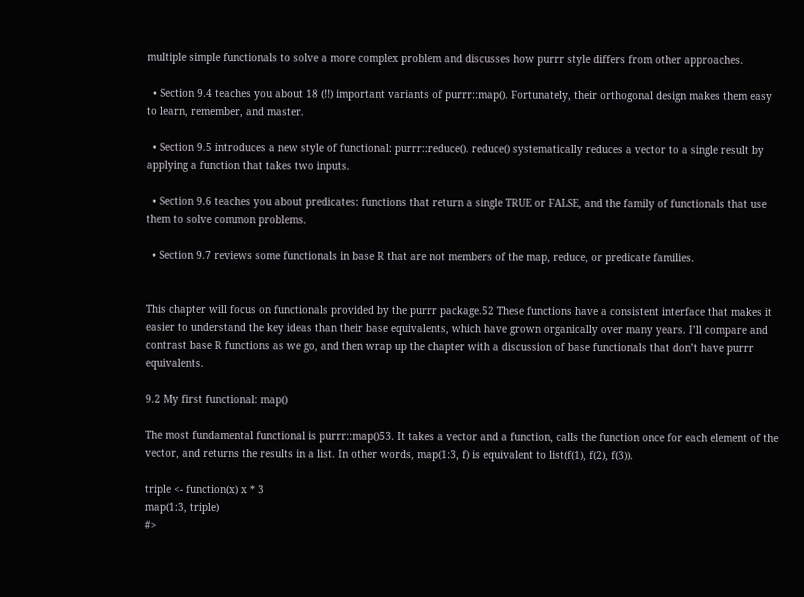multiple simple functionals to solve a more complex problem and discusses how purrr style differs from other approaches.

  • Section 9.4 teaches you about 18 (!!) important variants of purrr::map(). Fortunately, their orthogonal design makes them easy to learn, remember, and master.

  • Section 9.5 introduces a new style of functional: purrr::reduce(). reduce() systematically reduces a vector to a single result by applying a function that takes two inputs.

  • Section 9.6 teaches you about predicates: functions that return a single TRUE or FALSE, and the family of functionals that use them to solve common problems.

  • Section 9.7 reviews some functionals in base R that are not members of the map, reduce, or predicate families.


This chapter will focus on functionals provided by the purrr package.52 These functions have a consistent interface that makes it easier to understand the key ideas than their base equivalents, which have grown organically over many years. I’ll compare and contrast base R functions as we go, and then wrap up the chapter with a discussion of base functionals that don’t have purrr equivalents.

9.2 My first functional: map()

The most fundamental functional is purrr::map()53. It takes a vector and a function, calls the function once for each element of the vector, and returns the results in a list. In other words, map(1:3, f) is equivalent to list(f(1), f(2), f(3)).

triple <- function(x) x * 3
map(1:3, triple)
#>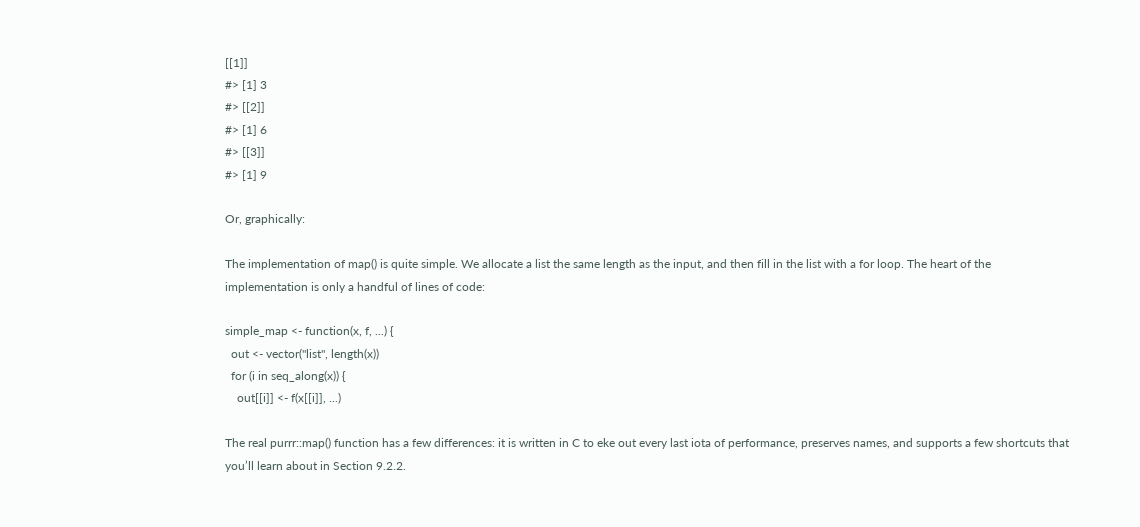[[1]]
#> [1] 3
#> [[2]]
#> [1] 6
#> [[3]]
#> [1] 9

Or, graphically:

The implementation of map() is quite simple. We allocate a list the same length as the input, and then fill in the list with a for loop. The heart of the implementation is only a handful of lines of code:

simple_map <- function(x, f, ...) {
  out <- vector("list", length(x))
  for (i in seq_along(x)) {
    out[[i]] <- f(x[[i]], ...)

The real purrr::map() function has a few differences: it is written in C to eke out every last iota of performance, preserves names, and supports a few shortcuts that you’ll learn about in Section 9.2.2.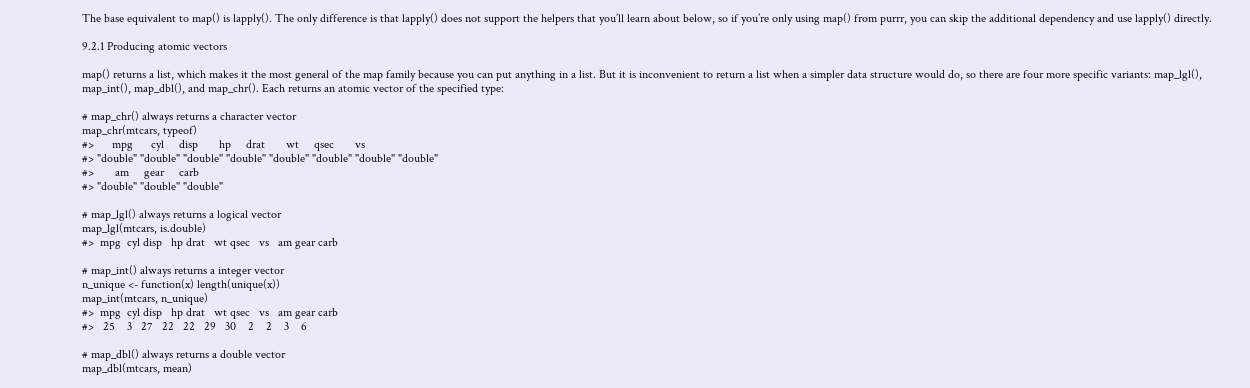The base equivalent to map() is lapply(). The only difference is that lapply() does not support the helpers that you’ll learn about below, so if you’re only using map() from purrr, you can skip the additional dependency and use lapply() directly.

9.2.1 Producing atomic vectors

map() returns a list, which makes it the most general of the map family because you can put anything in a list. But it is inconvenient to return a list when a simpler data structure would do, so there are four more specific variants: map_lgl(), map_int(), map_dbl(), and map_chr(). Each returns an atomic vector of the specified type:

# map_chr() always returns a character vector
map_chr(mtcars, typeof)
#>      mpg      cyl     disp       hp     drat       wt     qsec       vs
#> "double" "double" "double" "double" "double" "double" "double" "double"
#>       am     gear     carb
#> "double" "double" "double"

# map_lgl() always returns a logical vector
map_lgl(mtcars, is.double)
#>  mpg  cyl disp   hp drat   wt qsec   vs   am gear carb

# map_int() always returns a integer vector
n_unique <- function(x) length(unique(x))
map_int(mtcars, n_unique)
#>  mpg  cyl disp   hp drat   wt qsec   vs   am gear carb
#>   25    3   27   22   22   29   30    2    2    3    6

# map_dbl() always returns a double vector
map_dbl(mtcars, mean)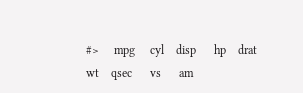#>     mpg     cyl    disp      hp    drat      wt    qsec      vs      am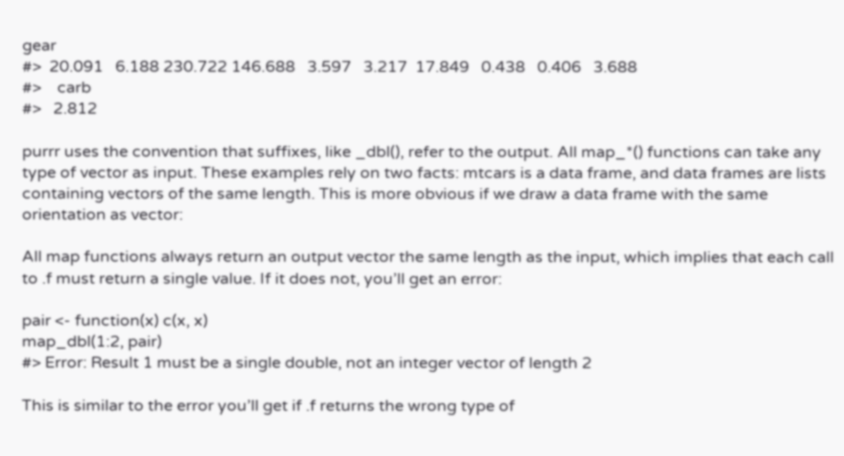gear
#>  20.091   6.188 230.722 146.688   3.597   3.217  17.849   0.438   0.406   3.688
#>    carb
#>   2.812

purrr uses the convention that suffixes, like _dbl(), refer to the output. All map_*() functions can take any type of vector as input. These examples rely on two facts: mtcars is a data frame, and data frames are lists containing vectors of the same length. This is more obvious if we draw a data frame with the same orientation as vector:

All map functions always return an output vector the same length as the input, which implies that each call to .f must return a single value. If it does not, you’ll get an error:

pair <- function(x) c(x, x)
map_dbl(1:2, pair)
#> Error: Result 1 must be a single double, not an integer vector of length 2

This is similar to the error you’ll get if .f returns the wrong type of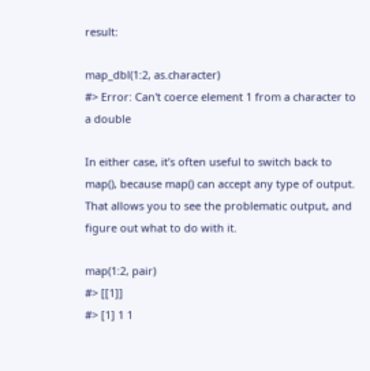result:

map_dbl(1:2, as.character)
#> Error: Can't coerce element 1 from a character to a double

In either case, it’s often useful to switch back to map(), because map() can accept any type of output. That allows you to see the problematic output, and figure out what to do with it.

map(1:2, pair)
#> [[1]]
#> [1] 1 1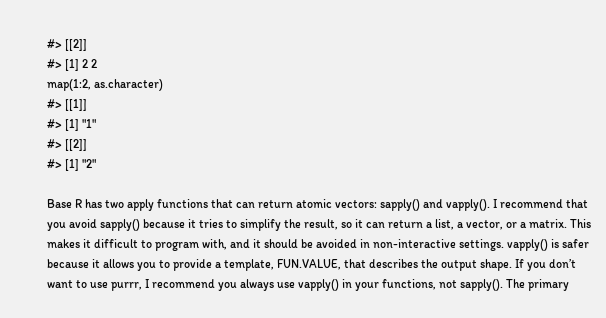#> [[2]]
#> [1] 2 2
map(1:2, as.character)
#> [[1]]
#> [1] "1"
#> [[2]]
#> [1] "2"

Base R has two apply functions that can return atomic vectors: sapply() and vapply(). I recommend that you avoid sapply() because it tries to simplify the result, so it can return a list, a vector, or a matrix. This makes it difficult to program with, and it should be avoided in non-interactive settings. vapply() is safer because it allows you to provide a template, FUN.VALUE, that describes the output shape. If you don’t want to use purrr, I recommend you always use vapply() in your functions, not sapply(). The primary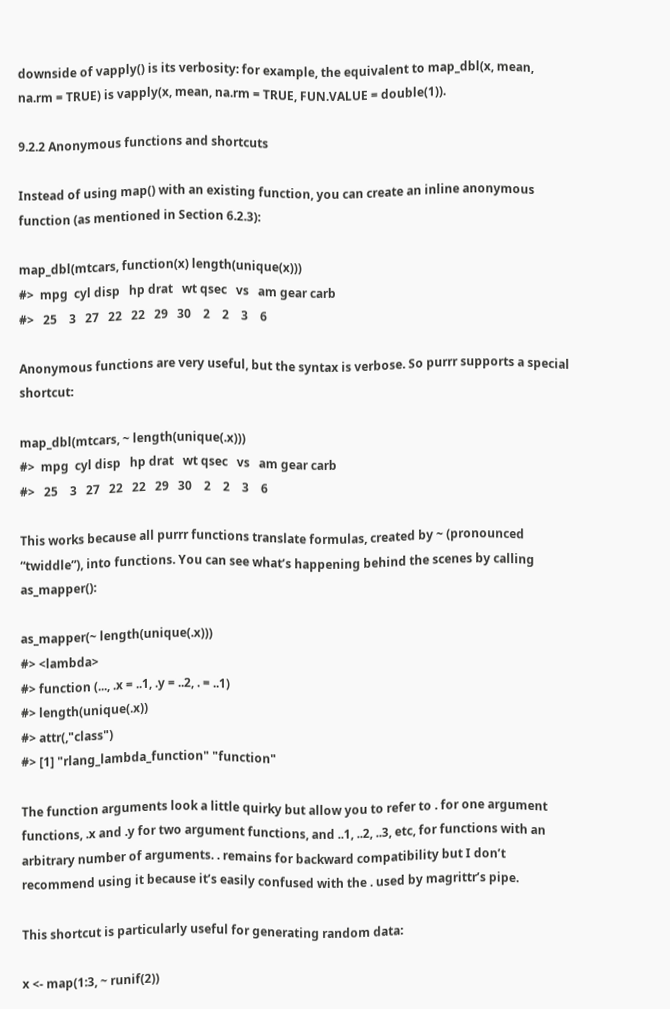downside of vapply() is its verbosity: for example, the equivalent to map_dbl(x, mean, na.rm = TRUE) is vapply(x, mean, na.rm = TRUE, FUN.VALUE = double(1)).

9.2.2 Anonymous functions and shortcuts

Instead of using map() with an existing function, you can create an inline anonymous function (as mentioned in Section 6.2.3):

map_dbl(mtcars, function(x) length(unique(x)))
#>  mpg  cyl disp   hp drat   wt qsec   vs   am gear carb
#>   25    3   27   22   22   29   30    2    2    3    6

Anonymous functions are very useful, but the syntax is verbose. So purrr supports a special shortcut:

map_dbl(mtcars, ~ length(unique(.x)))
#>  mpg  cyl disp   hp drat   wt qsec   vs   am gear carb
#>   25    3   27   22   22   29   30    2    2    3    6

This works because all purrr functions translate formulas, created by ~ (pronounced “twiddle”), into functions. You can see what’s happening behind the scenes by calling as_mapper():

as_mapper(~ length(unique(.x)))
#> <lambda>
#> function (..., .x = ..1, .y = ..2, . = ..1)
#> length(unique(.x))
#> attr(,"class")
#> [1] "rlang_lambda_function" "function"

The function arguments look a little quirky but allow you to refer to . for one argument functions, .x and .y for two argument functions, and ..1, ..2, ..3, etc, for functions with an arbitrary number of arguments. . remains for backward compatibility but I don’t recommend using it because it’s easily confused with the . used by magrittr’s pipe.

This shortcut is particularly useful for generating random data:

x <- map(1:3, ~ runif(2))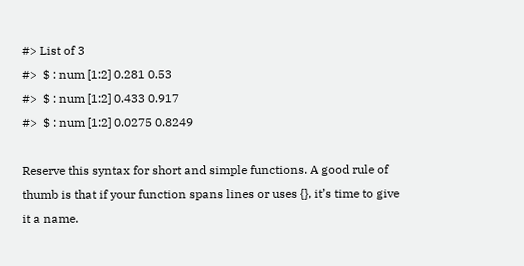#> List of 3
#>  $ : num [1:2] 0.281 0.53
#>  $ : num [1:2] 0.433 0.917
#>  $ : num [1:2] 0.0275 0.8249

Reserve this syntax for short and simple functions. A good rule of thumb is that if your function spans lines or uses {}, it’s time to give it a name.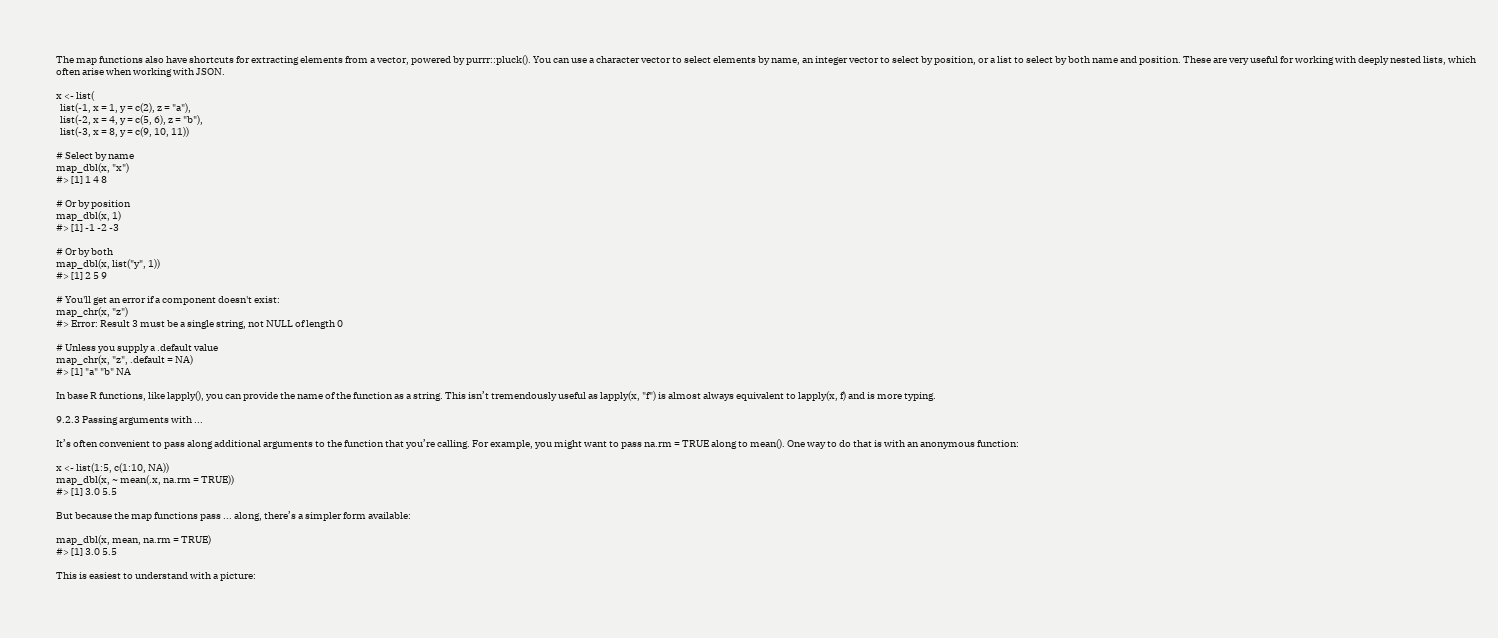The map functions also have shortcuts for extracting elements from a vector, powered by purrr::pluck(). You can use a character vector to select elements by name, an integer vector to select by position, or a list to select by both name and position. These are very useful for working with deeply nested lists, which often arise when working with JSON.

x <- list(
  list(-1, x = 1, y = c(2), z = "a"),
  list(-2, x = 4, y = c(5, 6), z = "b"),
  list(-3, x = 8, y = c(9, 10, 11))

# Select by name
map_dbl(x, "x")
#> [1] 1 4 8

# Or by position
map_dbl(x, 1)
#> [1] -1 -2 -3

# Or by both
map_dbl(x, list("y", 1))
#> [1] 2 5 9

# You'll get an error if a component doesn't exist:
map_chr(x, "z")
#> Error: Result 3 must be a single string, not NULL of length 0

# Unless you supply a .default value
map_chr(x, "z", .default = NA)
#> [1] "a" "b" NA

In base R functions, like lapply(), you can provide the name of the function as a string. This isn’t tremendously useful as lapply(x, "f") is almost always equivalent to lapply(x, f) and is more typing.

9.2.3 Passing arguments with ...

It’s often convenient to pass along additional arguments to the function that you’re calling. For example, you might want to pass na.rm = TRUE along to mean(). One way to do that is with an anonymous function:

x <- list(1:5, c(1:10, NA))
map_dbl(x, ~ mean(.x, na.rm = TRUE))
#> [1] 3.0 5.5

But because the map functions pass ... along, there’s a simpler form available:

map_dbl(x, mean, na.rm = TRUE)
#> [1] 3.0 5.5

This is easiest to understand with a picture: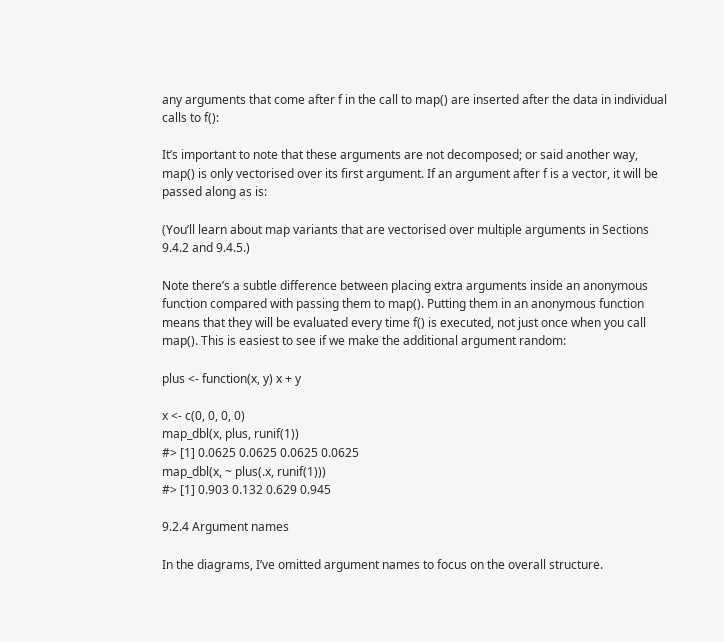any arguments that come after f in the call to map() are inserted after the data in individual calls to f():

It’s important to note that these arguments are not decomposed; or said another way, map() is only vectorised over its first argument. If an argument after f is a vector, it will be passed along as is:

(You’ll learn about map variants that are vectorised over multiple arguments in Sections 9.4.2 and 9.4.5.)

Note there’s a subtle difference between placing extra arguments inside an anonymous function compared with passing them to map(). Putting them in an anonymous function means that they will be evaluated every time f() is executed, not just once when you call map(). This is easiest to see if we make the additional argument random:

plus <- function(x, y) x + y

x <- c(0, 0, 0, 0)
map_dbl(x, plus, runif(1))
#> [1] 0.0625 0.0625 0.0625 0.0625
map_dbl(x, ~ plus(.x, runif(1)))
#> [1] 0.903 0.132 0.629 0.945

9.2.4 Argument names

In the diagrams, I’ve omitted argument names to focus on the overall structure.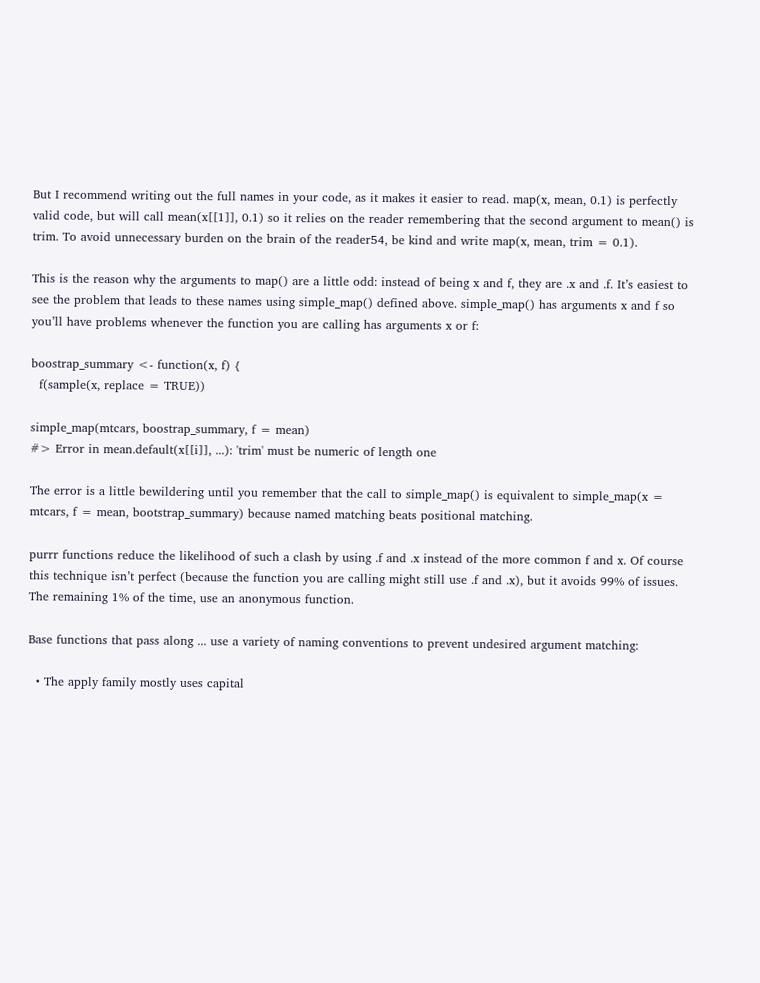But I recommend writing out the full names in your code, as it makes it easier to read. map(x, mean, 0.1) is perfectly valid code, but will call mean(x[[1]], 0.1) so it relies on the reader remembering that the second argument to mean() is trim. To avoid unnecessary burden on the brain of the reader54, be kind and write map(x, mean, trim = 0.1).

This is the reason why the arguments to map() are a little odd: instead of being x and f, they are .x and .f. It’s easiest to see the problem that leads to these names using simple_map() defined above. simple_map() has arguments x and f so you’ll have problems whenever the function you are calling has arguments x or f:

boostrap_summary <- function(x, f) {
  f(sample(x, replace = TRUE))

simple_map(mtcars, boostrap_summary, f = mean)
#> Error in mean.default(x[[i]], ...): 'trim' must be numeric of length one

The error is a little bewildering until you remember that the call to simple_map() is equivalent to simple_map(x = mtcars, f = mean, bootstrap_summary) because named matching beats positional matching.

purrr functions reduce the likelihood of such a clash by using .f and .x instead of the more common f and x. Of course this technique isn’t perfect (because the function you are calling might still use .f and .x), but it avoids 99% of issues. The remaining 1% of the time, use an anonymous function.

Base functions that pass along ... use a variety of naming conventions to prevent undesired argument matching:

  • The apply family mostly uses capital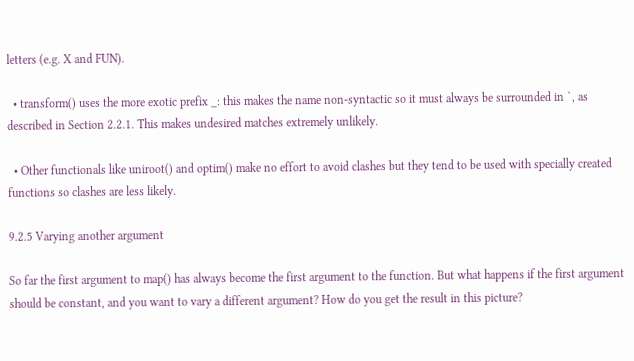letters (e.g. X and FUN).

  • transform() uses the more exotic prefix _: this makes the name non-syntactic so it must always be surrounded in `, as described in Section 2.2.1. This makes undesired matches extremely unlikely.

  • Other functionals like uniroot() and optim() make no effort to avoid clashes but they tend to be used with specially created functions so clashes are less likely.

9.2.5 Varying another argument

So far the first argument to map() has always become the first argument to the function. But what happens if the first argument should be constant, and you want to vary a different argument? How do you get the result in this picture?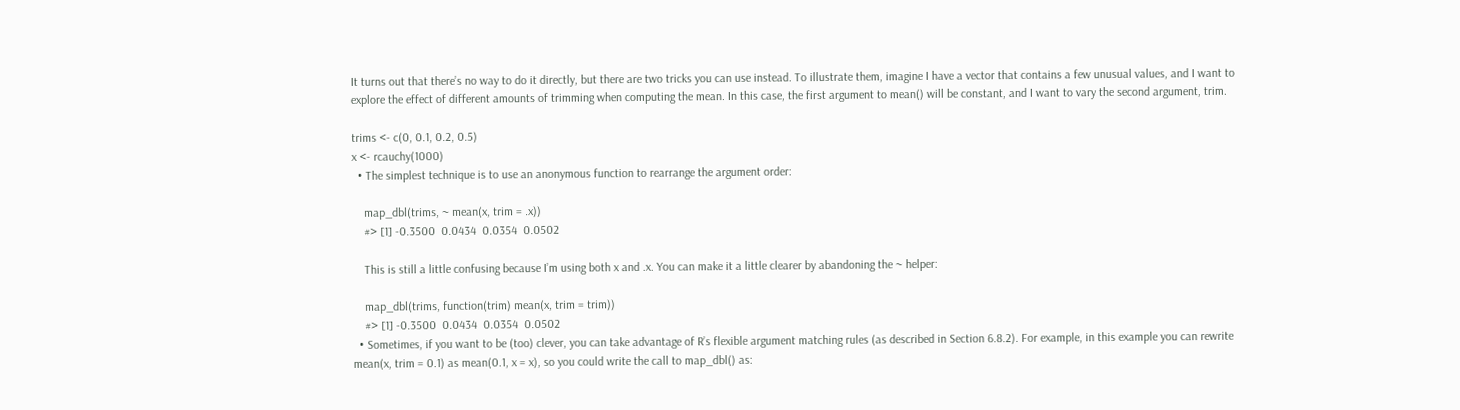It turns out that there’s no way to do it directly, but there are two tricks you can use instead. To illustrate them, imagine I have a vector that contains a few unusual values, and I want to explore the effect of different amounts of trimming when computing the mean. In this case, the first argument to mean() will be constant, and I want to vary the second argument, trim.

trims <- c(0, 0.1, 0.2, 0.5)
x <- rcauchy(1000)
  • The simplest technique is to use an anonymous function to rearrange the argument order:

    map_dbl(trims, ~ mean(x, trim = .x))
    #> [1] -0.3500  0.0434  0.0354  0.0502

    This is still a little confusing because I’m using both x and .x. You can make it a little clearer by abandoning the ~ helper:

    map_dbl(trims, function(trim) mean(x, trim = trim))
    #> [1] -0.3500  0.0434  0.0354  0.0502
  • Sometimes, if you want to be (too) clever, you can take advantage of R’s flexible argument matching rules (as described in Section 6.8.2). For example, in this example you can rewrite mean(x, trim = 0.1) as mean(0.1, x = x), so you could write the call to map_dbl() as: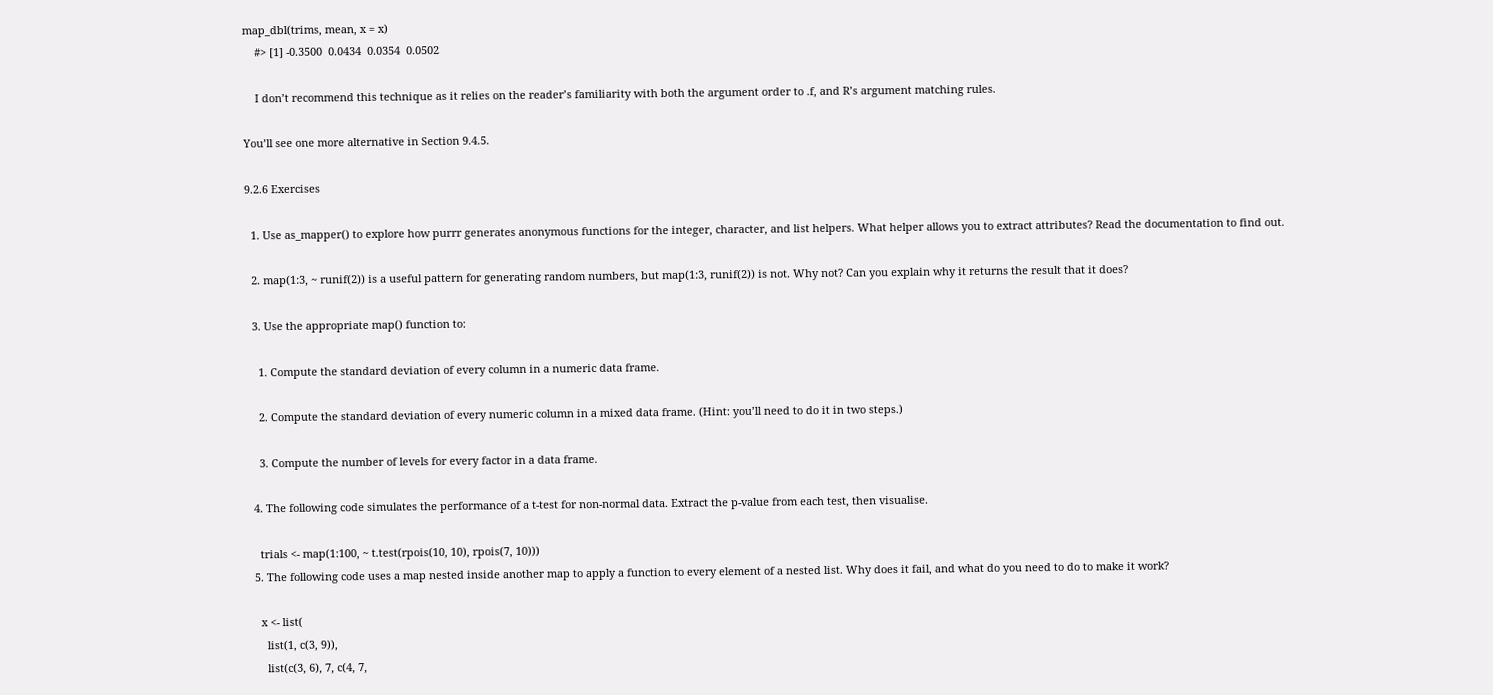map_dbl(trims, mean, x = x)
    #> [1] -0.3500  0.0434  0.0354  0.0502

    I don’t recommend this technique as it relies on the reader’s familiarity with both the argument order to .f, and R’s argument matching rules.

You’ll see one more alternative in Section 9.4.5.

9.2.6 Exercises

  1. Use as_mapper() to explore how purrr generates anonymous functions for the integer, character, and list helpers. What helper allows you to extract attributes? Read the documentation to find out.

  2. map(1:3, ~ runif(2)) is a useful pattern for generating random numbers, but map(1:3, runif(2)) is not. Why not? Can you explain why it returns the result that it does?

  3. Use the appropriate map() function to:

    1. Compute the standard deviation of every column in a numeric data frame.

    2. Compute the standard deviation of every numeric column in a mixed data frame. (Hint: you’ll need to do it in two steps.)

    3. Compute the number of levels for every factor in a data frame.

  4. The following code simulates the performance of a t-test for non-normal data. Extract the p-value from each test, then visualise.

    trials <- map(1:100, ~ t.test(rpois(10, 10), rpois(7, 10)))
  5. The following code uses a map nested inside another map to apply a function to every element of a nested list. Why does it fail, and what do you need to do to make it work?

    x <- list(
      list(1, c(3, 9)),
      list(c(3, 6), 7, c(4, 7,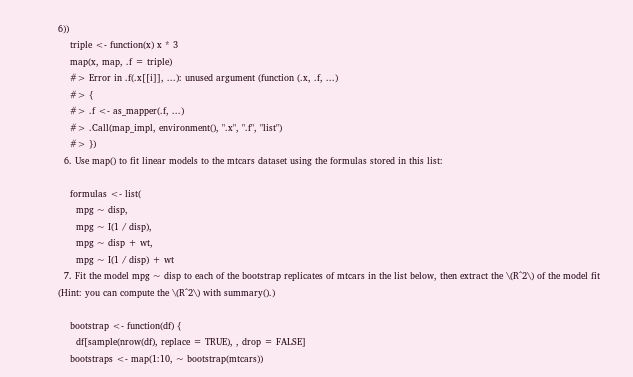6))
    triple <- function(x) x * 3
    map(x, map, .f = triple)
    #> Error in .f(.x[[i]], ...): unused argument (function (.x, .f, ...)
    #> {
    #> .f <- as_mapper(.f, ...)
    #> .Call(map_impl, environment(), ".x", ".f", "list")
    #> })
  6. Use map() to fit linear models to the mtcars dataset using the formulas stored in this list:

    formulas <- list(
      mpg ~ disp,
      mpg ~ I(1 / disp),
      mpg ~ disp + wt,
      mpg ~ I(1 / disp) + wt
  7. Fit the model mpg ~ disp to each of the bootstrap replicates of mtcars in the list below, then extract the \(R^2\) of the model fit (Hint: you can compute the \(R^2\) with summary().)

    bootstrap <- function(df) {
      df[sample(nrow(df), replace = TRUE), , drop = FALSE]
    bootstraps <- map(1:10, ~ bootstrap(mtcars))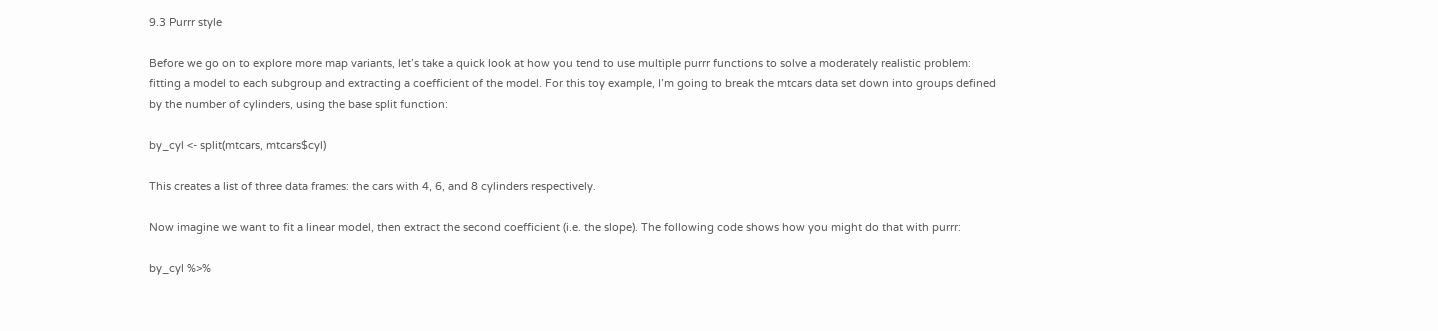9.3 Purrr style

Before we go on to explore more map variants, let’s take a quick look at how you tend to use multiple purrr functions to solve a moderately realistic problem: fitting a model to each subgroup and extracting a coefficient of the model. For this toy example, I’m going to break the mtcars data set down into groups defined by the number of cylinders, using the base split function:

by_cyl <- split(mtcars, mtcars$cyl)

This creates a list of three data frames: the cars with 4, 6, and 8 cylinders respectively.

Now imagine we want to fit a linear model, then extract the second coefficient (i.e. the slope). The following code shows how you might do that with purrr:

by_cyl %>%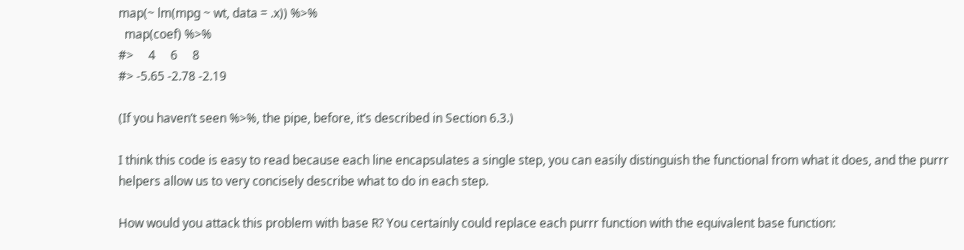map(~ lm(mpg ~ wt, data = .x)) %>%
  map(coef) %>%
#>     4     6     8
#> -5.65 -2.78 -2.19

(If you haven’t seen %>%, the pipe, before, it’s described in Section 6.3.)

I think this code is easy to read because each line encapsulates a single step, you can easily distinguish the functional from what it does, and the purrr helpers allow us to very concisely describe what to do in each step.

How would you attack this problem with base R? You certainly could replace each purrr function with the equivalent base function: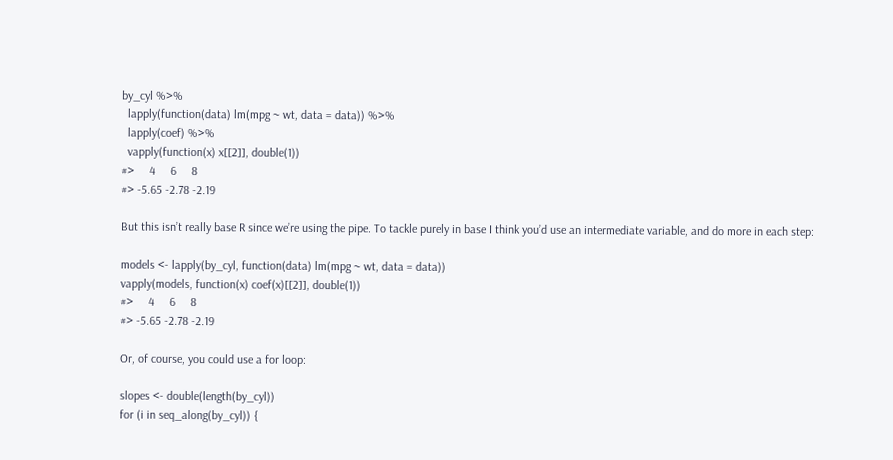by_cyl %>%
  lapply(function(data) lm(mpg ~ wt, data = data)) %>%
  lapply(coef) %>%
  vapply(function(x) x[[2]], double(1))
#>     4     6     8
#> -5.65 -2.78 -2.19

But this isn’t really base R since we’re using the pipe. To tackle purely in base I think you’d use an intermediate variable, and do more in each step:

models <- lapply(by_cyl, function(data) lm(mpg ~ wt, data = data))
vapply(models, function(x) coef(x)[[2]], double(1))
#>     4     6     8
#> -5.65 -2.78 -2.19

Or, of course, you could use a for loop:

slopes <- double(length(by_cyl))
for (i in seq_along(by_cyl)) {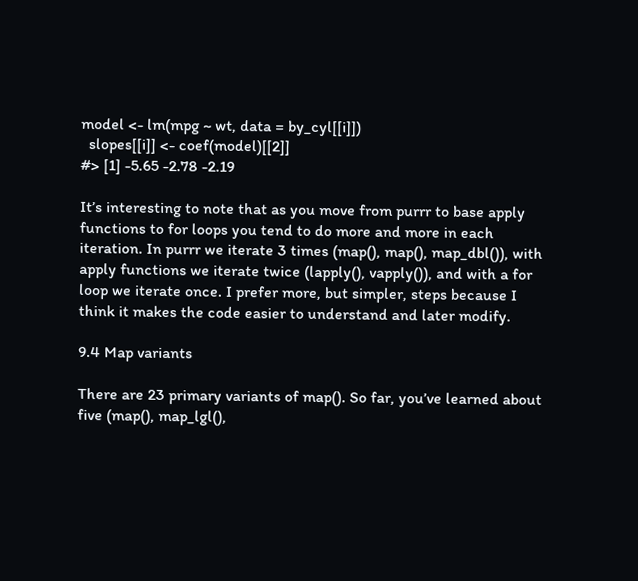model <- lm(mpg ~ wt, data = by_cyl[[i]])
  slopes[[i]] <- coef(model)[[2]]
#> [1] -5.65 -2.78 -2.19

It’s interesting to note that as you move from purrr to base apply functions to for loops you tend to do more and more in each iteration. In purrr we iterate 3 times (map(), map(), map_dbl()), with apply functions we iterate twice (lapply(), vapply()), and with a for loop we iterate once. I prefer more, but simpler, steps because I think it makes the code easier to understand and later modify.

9.4 Map variants

There are 23 primary variants of map(). So far, you’ve learned about five (map(), map_lgl(),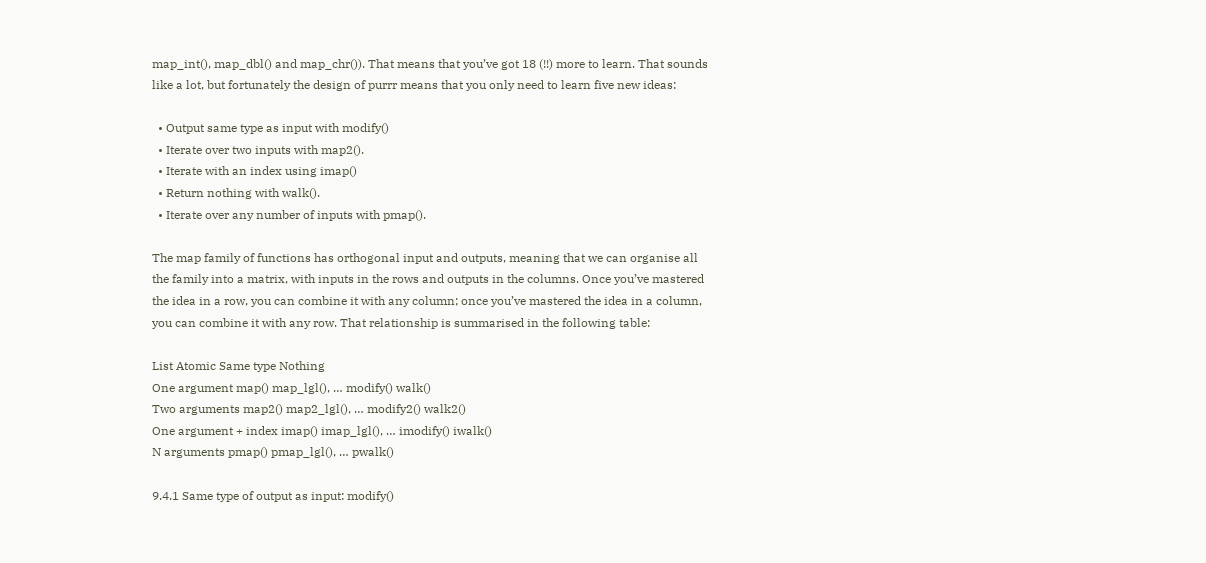map_int(), map_dbl() and map_chr()). That means that you’ve got 18 (!!) more to learn. That sounds like a lot, but fortunately the design of purrr means that you only need to learn five new ideas:

  • Output same type as input with modify()
  • Iterate over two inputs with map2().
  • Iterate with an index using imap()
  • Return nothing with walk().
  • Iterate over any number of inputs with pmap().

The map family of functions has orthogonal input and outputs, meaning that we can organise all the family into a matrix, with inputs in the rows and outputs in the columns. Once you’ve mastered the idea in a row, you can combine it with any column; once you’ve mastered the idea in a column, you can combine it with any row. That relationship is summarised in the following table:

List Atomic Same type Nothing
One argument map() map_lgl(), … modify() walk()
Two arguments map2() map2_lgl(), … modify2() walk2()
One argument + index imap() imap_lgl(), … imodify() iwalk()
N arguments pmap() pmap_lgl(), … pwalk()

9.4.1 Same type of output as input: modify()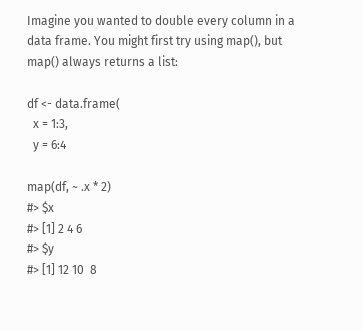Imagine you wanted to double every column in a data frame. You might first try using map(), but map() always returns a list:

df <- data.frame(
  x = 1:3,
  y = 6:4

map(df, ~ .x * 2)
#> $x
#> [1] 2 4 6
#> $y
#> [1] 12 10  8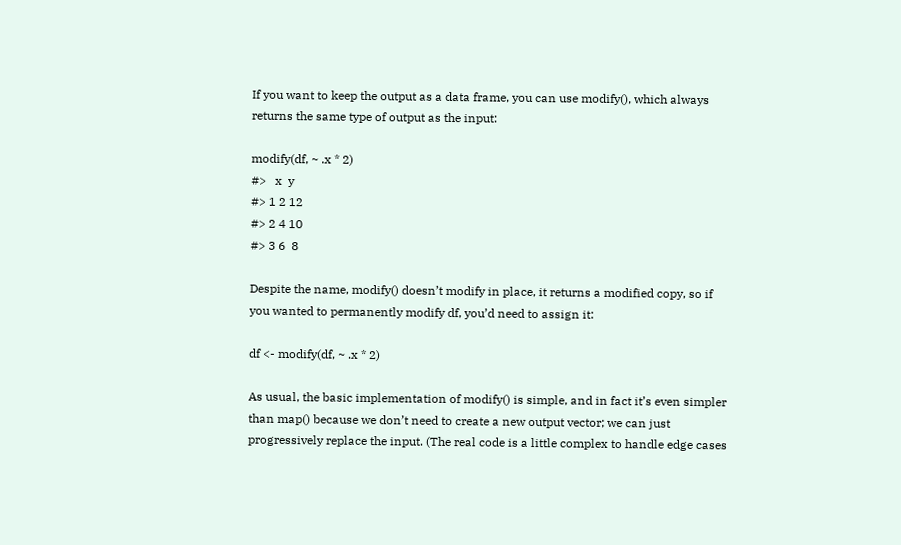If you want to keep the output as a data frame, you can use modify(), which always returns the same type of output as the input:

modify(df, ~ .x * 2)
#>   x  y
#> 1 2 12
#> 2 4 10
#> 3 6  8

Despite the name, modify() doesn’t modify in place, it returns a modified copy, so if you wanted to permanently modify df, you’d need to assign it:

df <- modify(df, ~ .x * 2)

As usual, the basic implementation of modify() is simple, and in fact it’s even simpler than map() because we don’t need to create a new output vector; we can just progressively replace the input. (The real code is a little complex to handle edge cases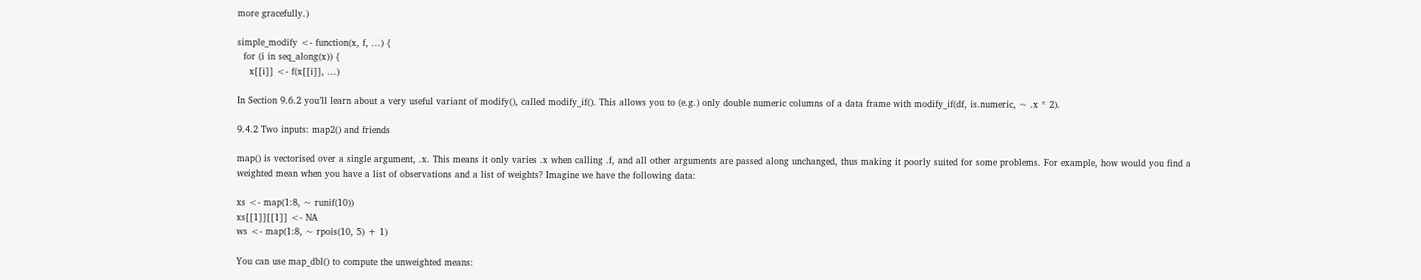more gracefully.)

simple_modify <- function(x, f, ...) {
  for (i in seq_along(x)) {
    x[[i]] <- f(x[[i]], ...)

In Section 9.6.2 you’ll learn about a very useful variant of modify(), called modify_if(). This allows you to (e.g.) only double numeric columns of a data frame with modify_if(df, is.numeric, ~ .x * 2).

9.4.2 Two inputs: map2() and friends

map() is vectorised over a single argument, .x. This means it only varies .x when calling .f, and all other arguments are passed along unchanged, thus making it poorly suited for some problems. For example, how would you find a weighted mean when you have a list of observations and a list of weights? Imagine we have the following data:

xs <- map(1:8, ~ runif(10))
xs[[1]][[1]] <- NA
ws <- map(1:8, ~ rpois(10, 5) + 1)

You can use map_dbl() to compute the unweighted means: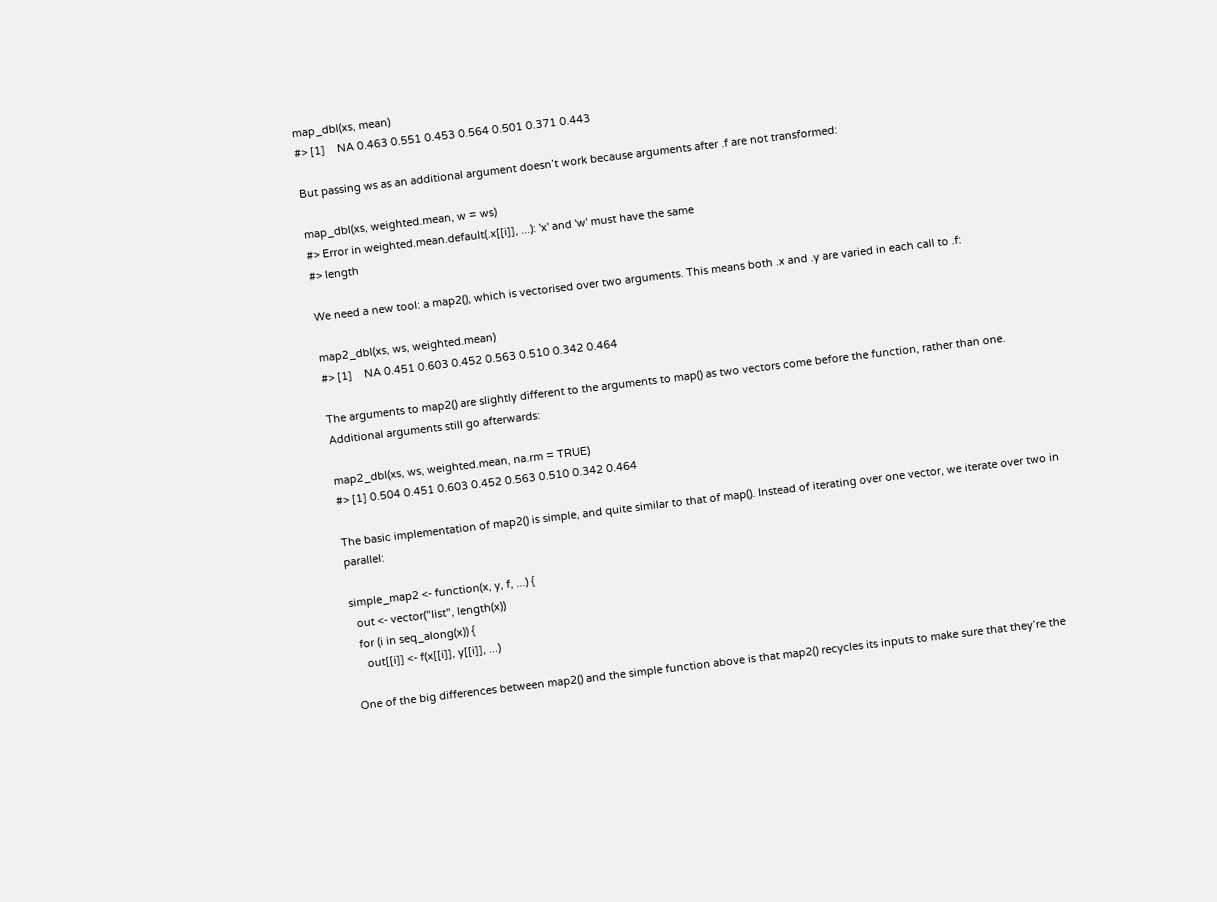map_dbl(xs, mean)
#> [1]    NA 0.463 0.551 0.453 0.564 0.501 0.371 0.443

But passing ws as an additional argument doesn’t work because arguments after .f are not transformed:

map_dbl(xs, weighted.mean, w = ws)
#> Error in weighted.mean.default(.x[[i]], ...): 'x' and 'w' must have the same
#> length

We need a new tool: a map2(), which is vectorised over two arguments. This means both .x and .y are varied in each call to .f:

map2_dbl(xs, ws, weighted.mean)
#> [1]    NA 0.451 0.603 0.452 0.563 0.510 0.342 0.464

The arguments to map2() are slightly different to the arguments to map() as two vectors come before the function, rather than one. Additional arguments still go afterwards:

map2_dbl(xs, ws, weighted.mean, na.rm = TRUE)
#> [1] 0.504 0.451 0.603 0.452 0.563 0.510 0.342 0.464

The basic implementation of map2() is simple, and quite similar to that of map(). Instead of iterating over one vector, we iterate over two in parallel:

simple_map2 <- function(x, y, f, ...) {
  out <- vector("list", length(x))
  for (i in seq_along(x)) {
    out[[i]] <- f(x[[i]], y[[i]], ...)

One of the big differences between map2() and the simple function above is that map2() recycles its inputs to make sure that they’re the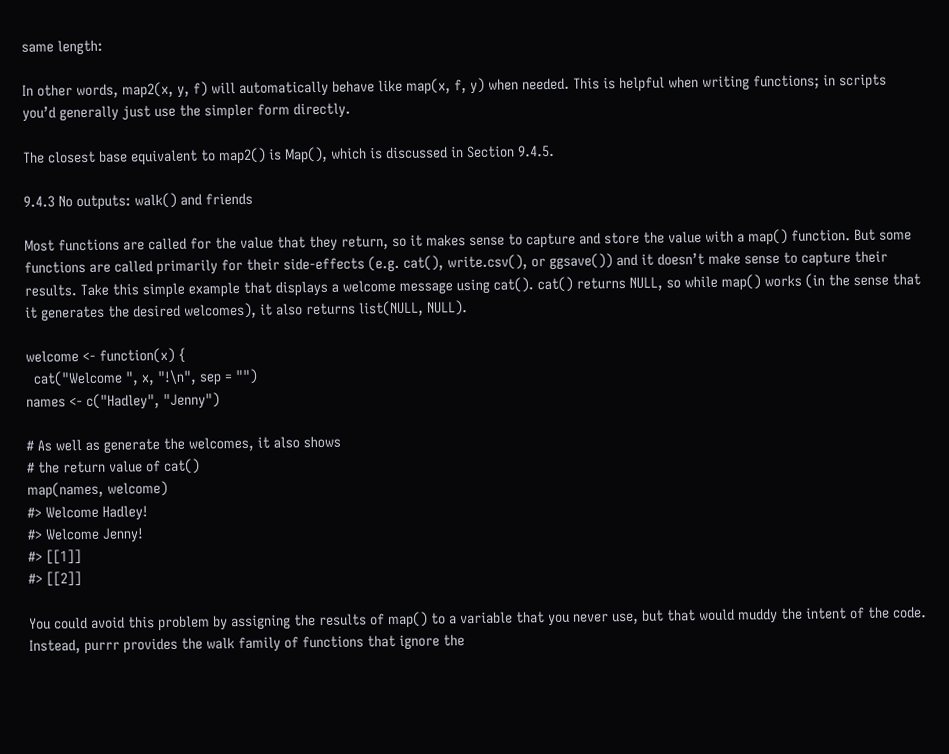same length:

In other words, map2(x, y, f) will automatically behave like map(x, f, y) when needed. This is helpful when writing functions; in scripts you’d generally just use the simpler form directly.

The closest base equivalent to map2() is Map(), which is discussed in Section 9.4.5.

9.4.3 No outputs: walk() and friends

Most functions are called for the value that they return, so it makes sense to capture and store the value with a map() function. But some functions are called primarily for their side-effects (e.g. cat(), write.csv(), or ggsave()) and it doesn’t make sense to capture their results. Take this simple example that displays a welcome message using cat(). cat() returns NULL, so while map() works (in the sense that it generates the desired welcomes), it also returns list(NULL, NULL).

welcome <- function(x) {
  cat("Welcome ", x, "!\n", sep = "")
names <- c("Hadley", "Jenny")

# As well as generate the welcomes, it also shows
# the return value of cat()
map(names, welcome)
#> Welcome Hadley!
#> Welcome Jenny!
#> [[1]]
#> [[2]]

You could avoid this problem by assigning the results of map() to a variable that you never use, but that would muddy the intent of the code. Instead, purrr provides the walk family of functions that ignore the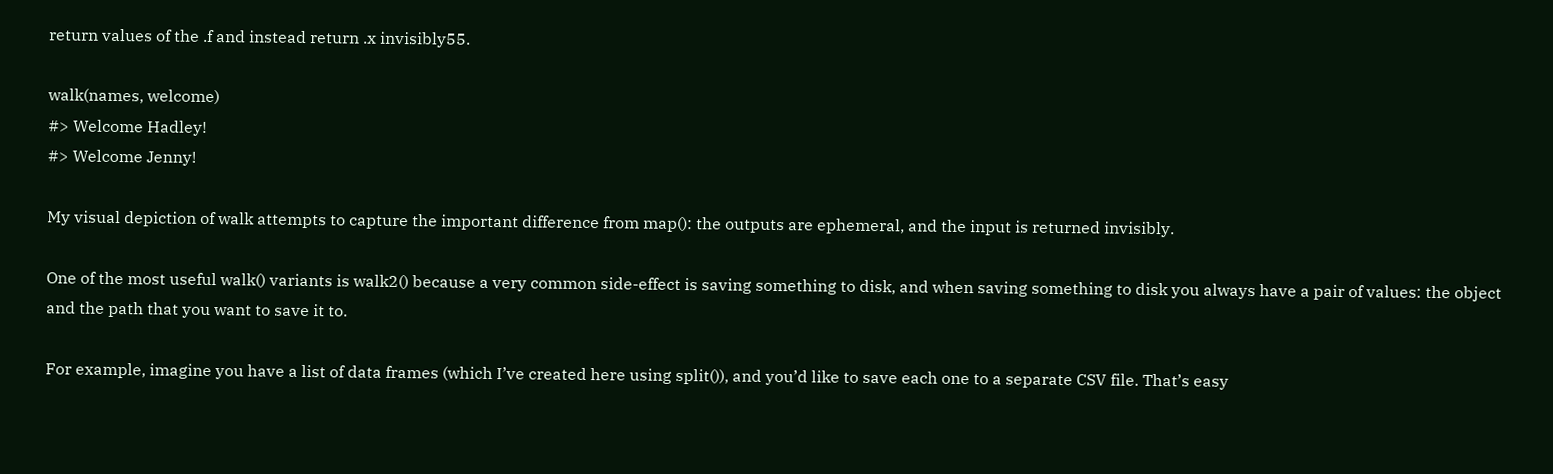return values of the .f and instead return .x invisibly55.

walk(names, welcome)
#> Welcome Hadley!
#> Welcome Jenny!

My visual depiction of walk attempts to capture the important difference from map(): the outputs are ephemeral, and the input is returned invisibly.

One of the most useful walk() variants is walk2() because a very common side-effect is saving something to disk, and when saving something to disk you always have a pair of values: the object and the path that you want to save it to.

For example, imagine you have a list of data frames (which I’ve created here using split()), and you’d like to save each one to a separate CSV file. That’s easy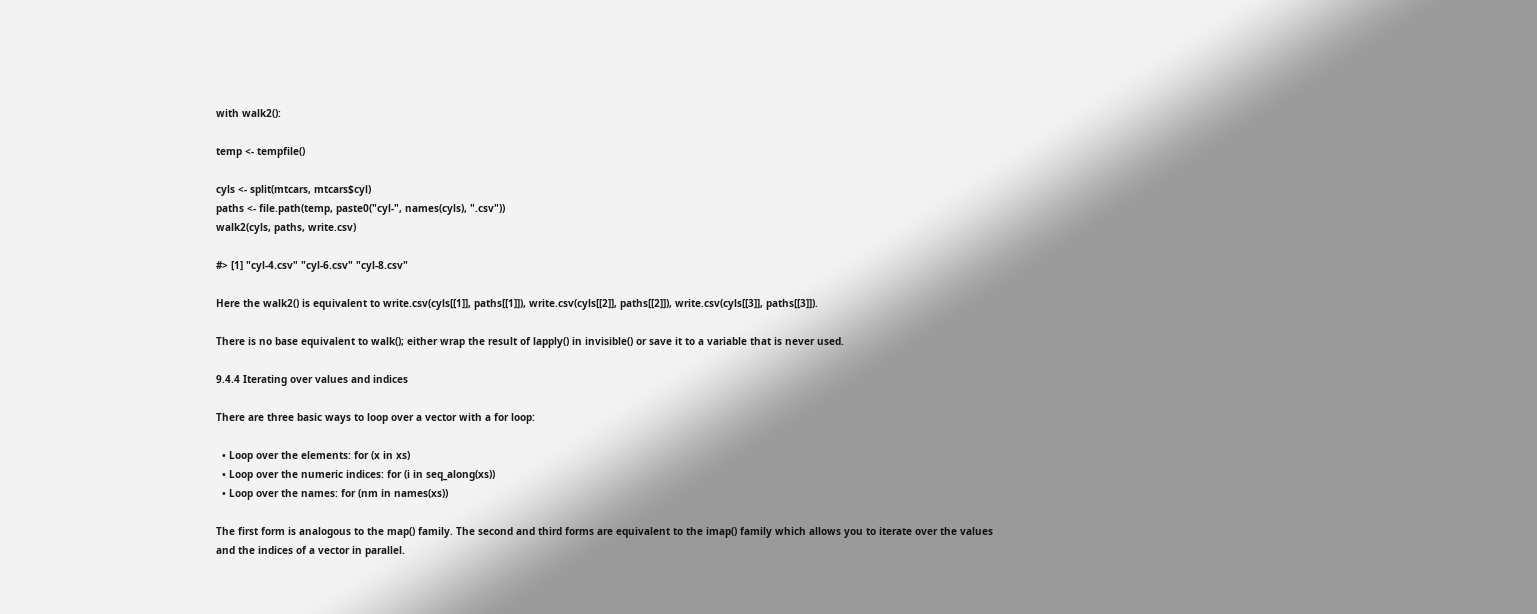with walk2():

temp <- tempfile()

cyls <- split(mtcars, mtcars$cyl)
paths <- file.path(temp, paste0("cyl-", names(cyls), ".csv"))
walk2(cyls, paths, write.csv)

#> [1] "cyl-4.csv" "cyl-6.csv" "cyl-8.csv"

Here the walk2() is equivalent to write.csv(cyls[[1]], paths[[1]]), write.csv(cyls[[2]], paths[[2]]), write.csv(cyls[[3]], paths[[3]]).

There is no base equivalent to walk(); either wrap the result of lapply() in invisible() or save it to a variable that is never used.

9.4.4 Iterating over values and indices

There are three basic ways to loop over a vector with a for loop:

  • Loop over the elements: for (x in xs)
  • Loop over the numeric indices: for (i in seq_along(xs))
  • Loop over the names: for (nm in names(xs))

The first form is analogous to the map() family. The second and third forms are equivalent to the imap() family which allows you to iterate over the values and the indices of a vector in parallel.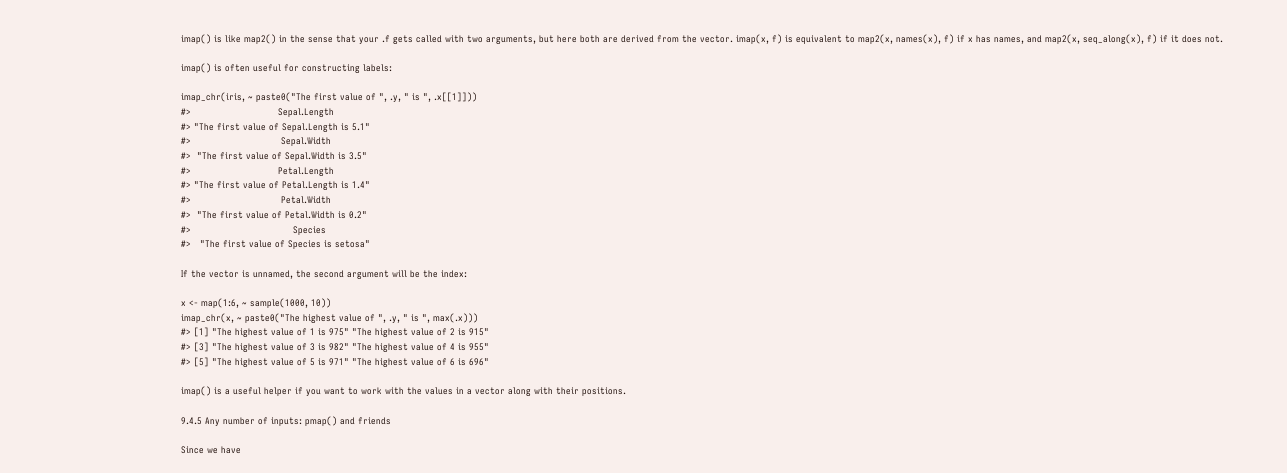imap() is like map2() in the sense that your .f gets called with two arguments, but here both are derived from the vector. imap(x, f) is equivalent to map2(x, names(x), f) if x has names, and map2(x, seq_along(x), f) if it does not.

imap() is often useful for constructing labels:

imap_chr(iris, ~ paste0("The first value of ", .y, " is ", .x[[1]]))
#>                             Sepal.Length
#> "The first value of Sepal.Length is 5.1"
#>                              Sepal.Width
#>  "The first value of Sepal.Width is 3.5"
#>                             Petal.Length
#> "The first value of Petal.Length is 1.4"
#>                              Petal.Width
#>  "The first value of Petal.Width is 0.2"
#>                                  Species
#>   "The first value of Species is setosa"

If the vector is unnamed, the second argument will be the index:

x <- map(1:6, ~ sample(1000, 10))
imap_chr(x, ~ paste0("The highest value of ", .y, " is ", max(.x)))
#> [1] "The highest value of 1 is 975" "The highest value of 2 is 915"
#> [3] "The highest value of 3 is 982" "The highest value of 4 is 955"
#> [5] "The highest value of 5 is 971" "The highest value of 6 is 696"

imap() is a useful helper if you want to work with the values in a vector along with their positions.

9.4.5 Any number of inputs: pmap() and friends

Since we have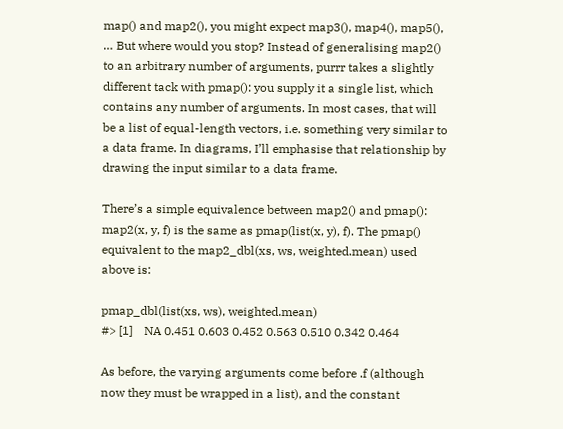map() and map2(), you might expect map3(), map4(), map5(), … But where would you stop? Instead of generalising map2() to an arbitrary number of arguments, purrr takes a slightly different tack with pmap(): you supply it a single list, which contains any number of arguments. In most cases, that will be a list of equal-length vectors, i.e. something very similar to a data frame. In diagrams, I’ll emphasise that relationship by drawing the input similar to a data frame.

There’s a simple equivalence between map2() and pmap(): map2(x, y, f) is the same as pmap(list(x, y), f). The pmap() equivalent to the map2_dbl(xs, ws, weighted.mean) used above is:

pmap_dbl(list(xs, ws), weighted.mean)
#> [1]    NA 0.451 0.603 0.452 0.563 0.510 0.342 0.464

As before, the varying arguments come before .f (although now they must be wrapped in a list), and the constant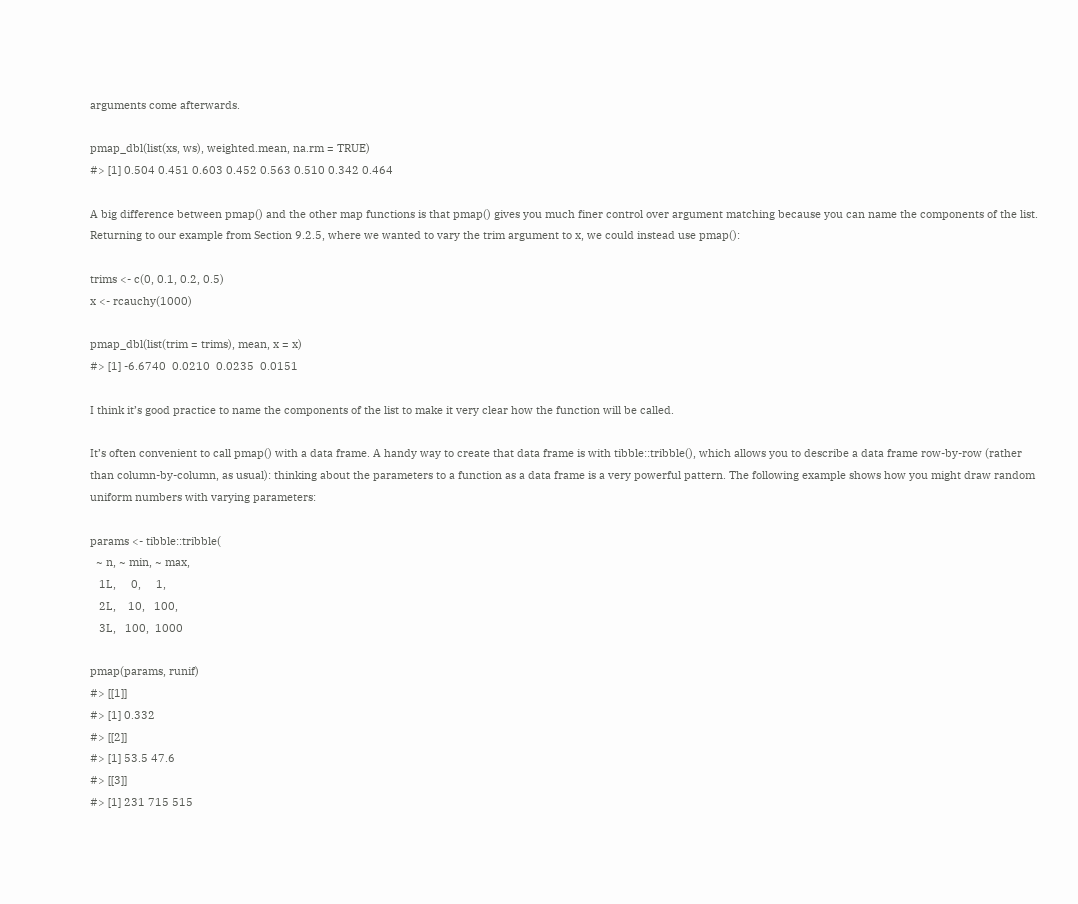arguments come afterwards.

pmap_dbl(list(xs, ws), weighted.mean, na.rm = TRUE)
#> [1] 0.504 0.451 0.603 0.452 0.563 0.510 0.342 0.464

A big difference between pmap() and the other map functions is that pmap() gives you much finer control over argument matching because you can name the components of the list. Returning to our example from Section 9.2.5, where we wanted to vary the trim argument to x, we could instead use pmap():

trims <- c(0, 0.1, 0.2, 0.5)
x <- rcauchy(1000)

pmap_dbl(list(trim = trims), mean, x = x)
#> [1] -6.6740  0.0210  0.0235  0.0151

I think it’s good practice to name the components of the list to make it very clear how the function will be called.

It’s often convenient to call pmap() with a data frame. A handy way to create that data frame is with tibble::tribble(), which allows you to describe a data frame row-by-row (rather than column-by-column, as usual): thinking about the parameters to a function as a data frame is a very powerful pattern. The following example shows how you might draw random uniform numbers with varying parameters:

params <- tibble::tribble(
  ~ n, ~ min, ~ max,
   1L,     0,     1,
   2L,    10,   100,
   3L,   100,  1000

pmap(params, runif)
#> [[1]]
#> [1] 0.332
#> [[2]]
#> [1] 53.5 47.6
#> [[3]]
#> [1] 231 715 515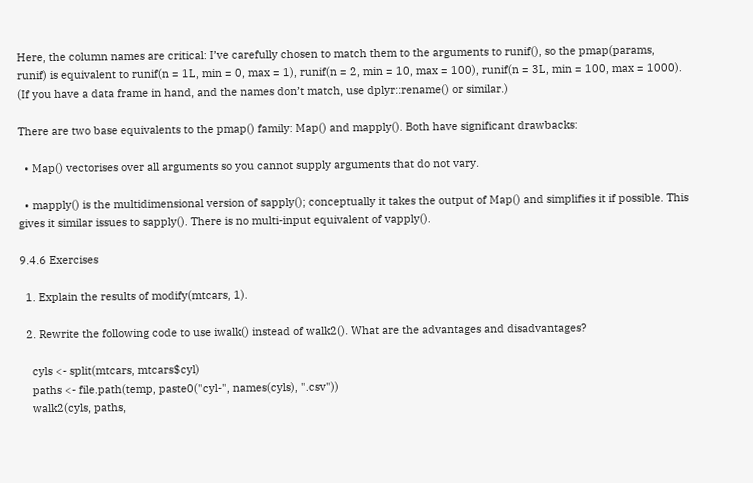Here, the column names are critical: I’ve carefully chosen to match them to the arguments to runif(), so the pmap(params, runif) is equivalent to runif(n = 1L, min = 0, max = 1), runif(n = 2, min = 10, max = 100), runif(n = 3L, min = 100, max = 1000). (If you have a data frame in hand, and the names don’t match, use dplyr::rename() or similar.)

There are two base equivalents to the pmap() family: Map() and mapply(). Both have significant drawbacks:

  • Map() vectorises over all arguments so you cannot supply arguments that do not vary.

  • mapply() is the multidimensional version of sapply(); conceptually it takes the output of Map() and simplifies it if possible. This gives it similar issues to sapply(). There is no multi-input equivalent of vapply().

9.4.6 Exercises

  1. Explain the results of modify(mtcars, 1).

  2. Rewrite the following code to use iwalk() instead of walk2(). What are the advantages and disadvantages?

    cyls <- split(mtcars, mtcars$cyl)
    paths <- file.path(temp, paste0("cyl-", names(cyls), ".csv"))
    walk2(cyls, paths,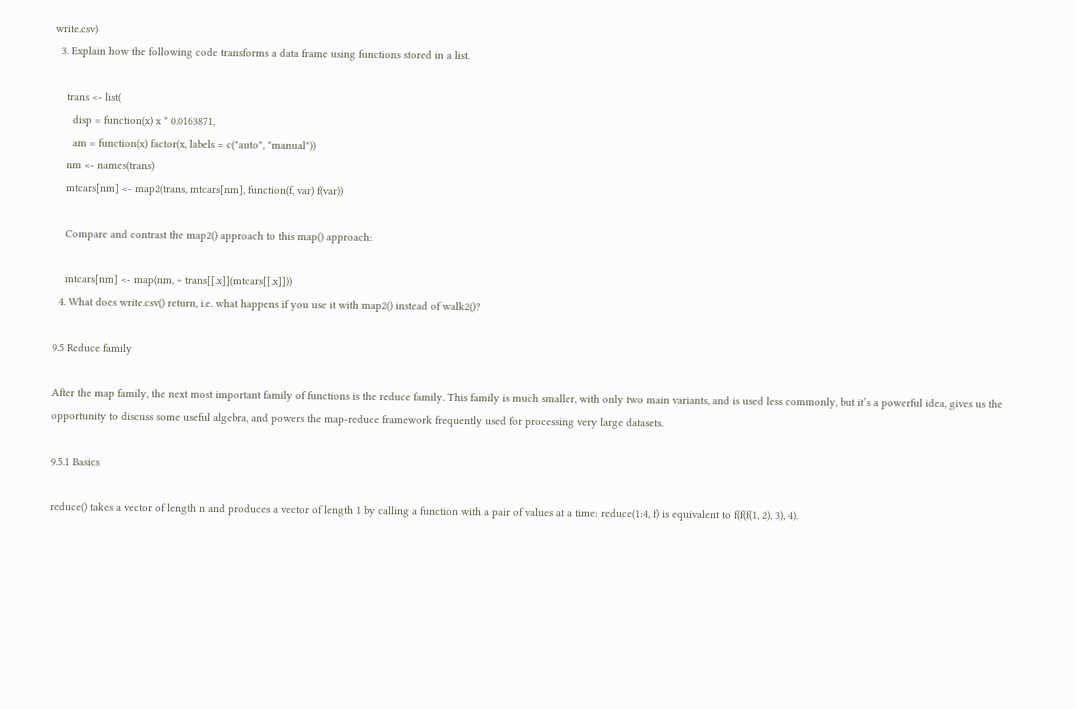write.csv)
  3. Explain how the following code transforms a data frame using functions stored in a list.

    trans <- list(
      disp = function(x) x * 0.0163871,
      am = function(x) factor(x, labels = c("auto", "manual"))
    nm <- names(trans)
    mtcars[nm] <- map2(trans, mtcars[nm], function(f, var) f(var))

    Compare and contrast the map2() approach to this map() approach:

    mtcars[nm] <- map(nm, ~ trans[[.x]](mtcars[[.x]]))
  4. What does write.csv() return, i.e. what happens if you use it with map2() instead of walk2()?

9.5 Reduce family

After the map family, the next most important family of functions is the reduce family. This family is much smaller, with only two main variants, and is used less commonly, but it’s a powerful idea, gives us the opportunity to discuss some useful algebra, and powers the map-reduce framework frequently used for processing very large datasets.

9.5.1 Basics

reduce() takes a vector of length n and produces a vector of length 1 by calling a function with a pair of values at a time: reduce(1:4, f) is equivalent to f(f(f(1, 2), 3), 4).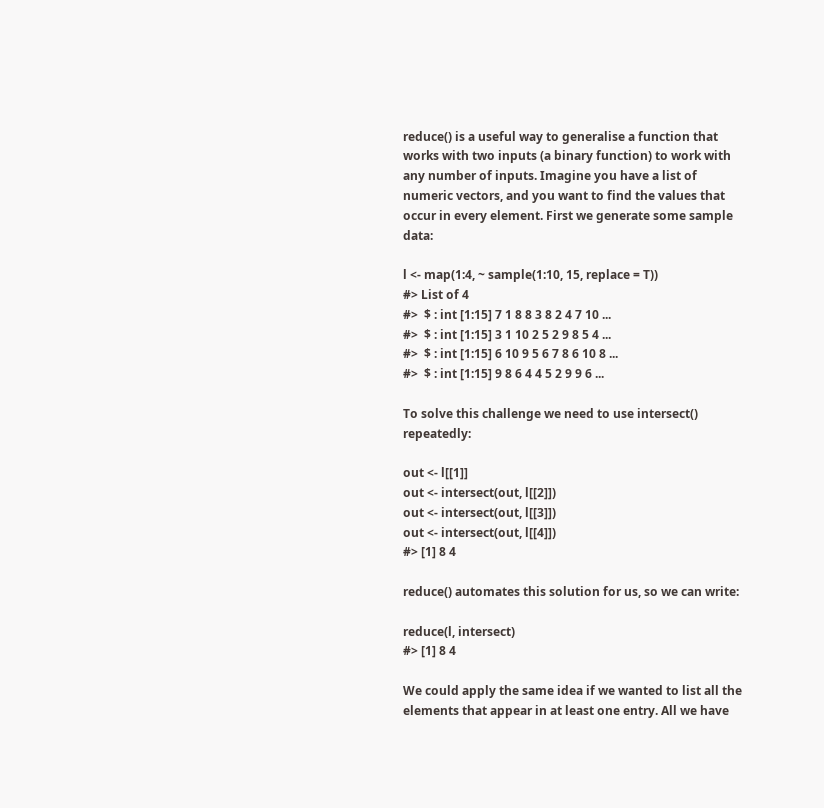reduce() is a useful way to generalise a function that works with two inputs (a binary function) to work with any number of inputs. Imagine you have a list of numeric vectors, and you want to find the values that occur in every element. First we generate some sample data:

l <- map(1:4, ~ sample(1:10, 15, replace = T))
#> List of 4
#>  $ : int [1:15] 7 1 8 8 3 8 2 4 7 10 ...
#>  $ : int [1:15] 3 1 10 2 5 2 9 8 5 4 ...
#>  $ : int [1:15] 6 10 9 5 6 7 8 6 10 8 ...
#>  $ : int [1:15] 9 8 6 4 4 5 2 9 9 6 ...

To solve this challenge we need to use intersect() repeatedly:

out <- l[[1]]
out <- intersect(out, l[[2]])
out <- intersect(out, l[[3]])
out <- intersect(out, l[[4]])
#> [1] 8 4

reduce() automates this solution for us, so we can write:

reduce(l, intersect)
#> [1] 8 4

We could apply the same idea if we wanted to list all the elements that appear in at least one entry. All we have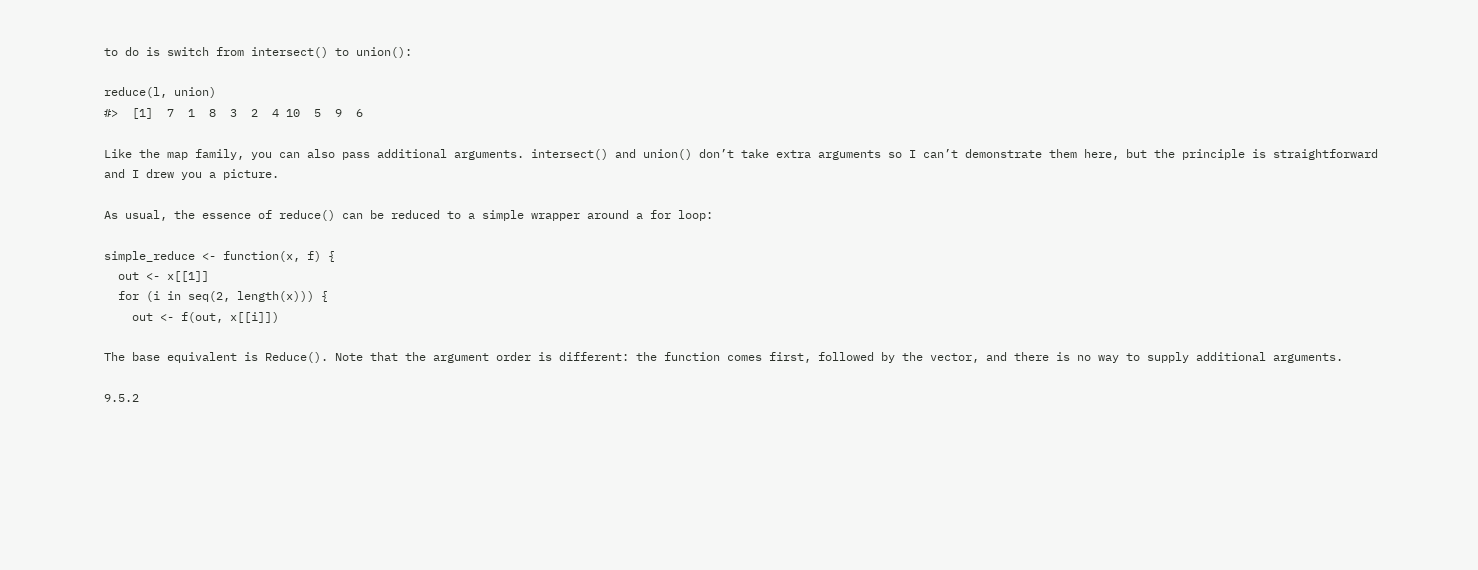to do is switch from intersect() to union():

reduce(l, union)
#>  [1]  7  1  8  3  2  4 10  5  9  6

Like the map family, you can also pass additional arguments. intersect() and union() don’t take extra arguments so I can’t demonstrate them here, but the principle is straightforward and I drew you a picture.

As usual, the essence of reduce() can be reduced to a simple wrapper around a for loop:

simple_reduce <- function(x, f) {
  out <- x[[1]]
  for (i in seq(2, length(x))) {
    out <- f(out, x[[i]])

The base equivalent is Reduce(). Note that the argument order is different: the function comes first, followed by the vector, and there is no way to supply additional arguments.

9.5.2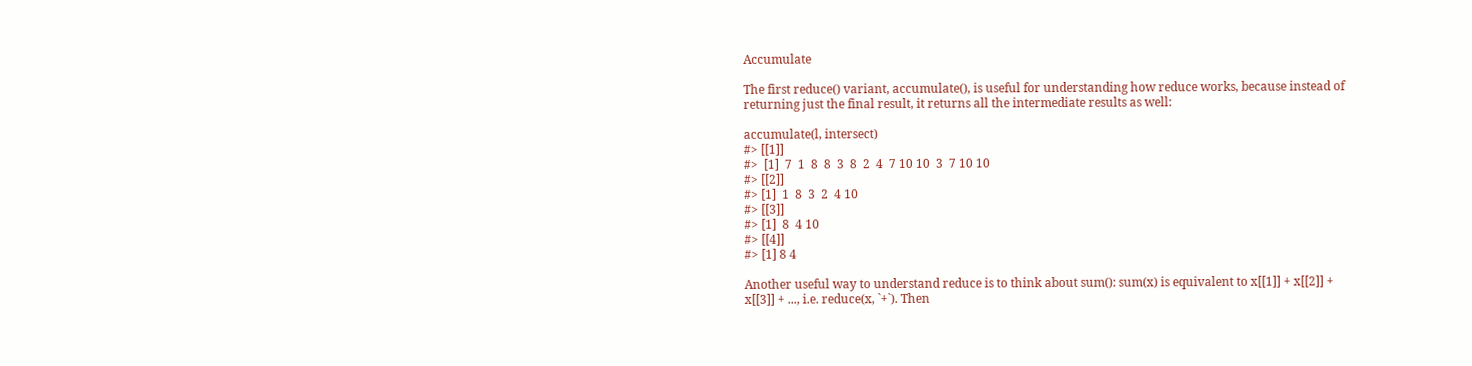Accumulate

The first reduce() variant, accumulate(), is useful for understanding how reduce works, because instead of returning just the final result, it returns all the intermediate results as well:

accumulate(l, intersect)
#> [[1]]
#>  [1]  7  1  8  8  3  8  2  4  7 10 10  3  7 10 10
#> [[2]]
#> [1]  1  8  3  2  4 10
#> [[3]]
#> [1]  8  4 10
#> [[4]]
#> [1] 8 4

Another useful way to understand reduce is to think about sum(): sum(x) is equivalent to x[[1]] + x[[2]] + x[[3]] + ..., i.e. reduce(x, `+`). Then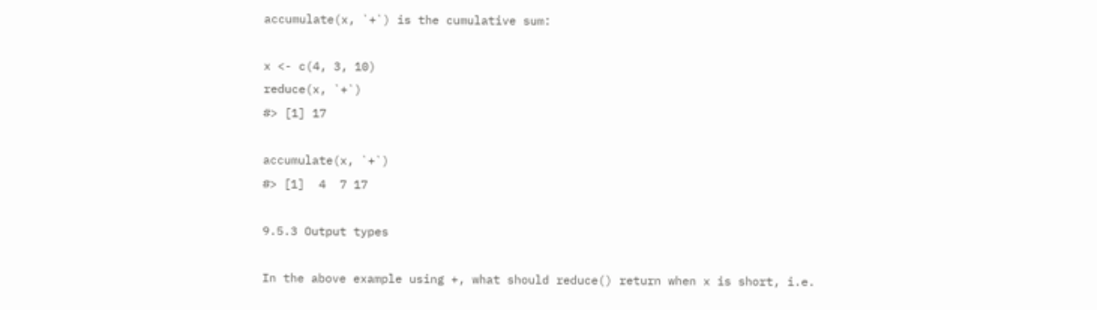accumulate(x, `+`) is the cumulative sum:

x <- c(4, 3, 10)
reduce(x, `+`)
#> [1] 17

accumulate(x, `+`)
#> [1]  4  7 17

9.5.3 Output types

In the above example using +, what should reduce() return when x is short, i.e.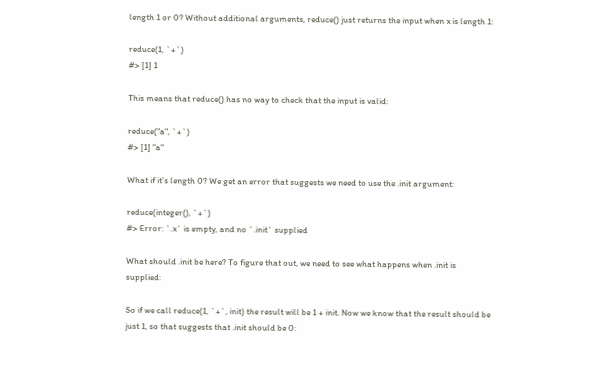length 1 or 0? Without additional arguments, reduce() just returns the input when x is length 1:

reduce(1, `+`)
#> [1] 1

This means that reduce() has no way to check that the input is valid:

reduce("a", `+`)
#> [1] "a"

What if it’s length 0? We get an error that suggests we need to use the .init argument:

reduce(integer(), `+`)
#> Error: `.x` is empty, and no `.init` supplied

What should .init be here? To figure that out, we need to see what happens when .init is supplied:

So if we call reduce(1, `+`, init) the result will be 1 + init. Now we know that the result should be just 1, so that suggests that .init should be 0: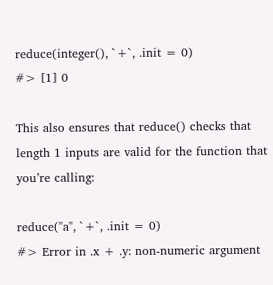reduce(integer(), `+`, .init = 0)
#> [1] 0

This also ensures that reduce() checks that length 1 inputs are valid for the function that you’re calling:

reduce("a", `+`, .init = 0)
#> Error in .x + .y: non-numeric argument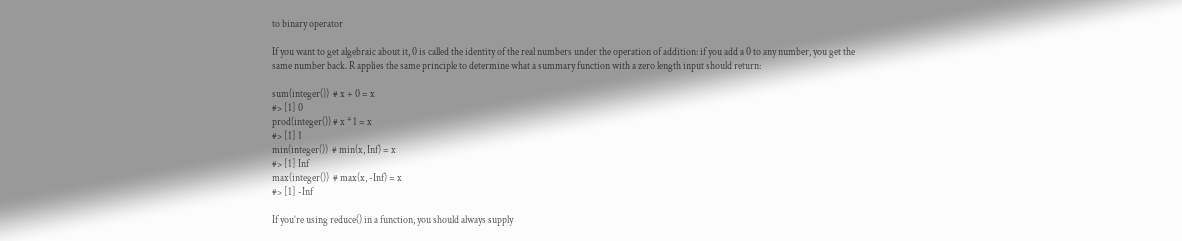to binary operator

If you want to get algebraic about it, 0 is called the identity of the real numbers under the operation of addition: if you add a 0 to any number, you get the same number back. R applies the same principle to determine what a summary function with a zero length input should return:

sum(integer())  # x + 0 = x
#> [1] 0
prod(integer()) # x * 1 = x
#> [1] 1
min(integer())  # min(x, Inf) = x
#> [1] Inf
max(integer())  # max(x, -Inf) = x
#> [1] -Inf

If you’re using reduce() in a function, you should always supply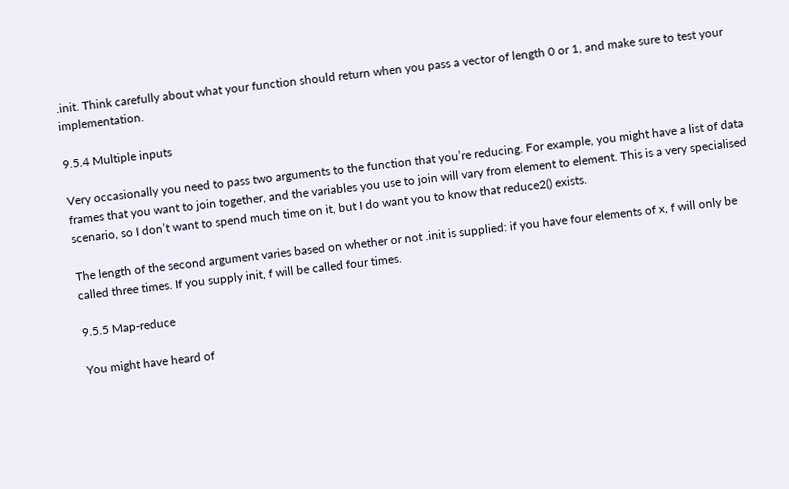.init. Think carefully about what your function should return when you pass a vector of length 0 or 1, and make sure to test your implementation.

9.5.4 Multiple inputs

Very occasionally you need to pass two arguments to the function that you’re reducing. For example, you might have a list of data frames that you want to join together, and the variables you use to join will vary from element to element. This is a very specialised scenario, so I don’t want to spend much time on it, but I do want you to know that reduce2() exists.

The length of the second argument varies based on whether or not .init is supplied: if you have four elements of x, f will only be called three times. If you supply init, f will be called four times.

9.5.5 Map-reduce

You might have heard of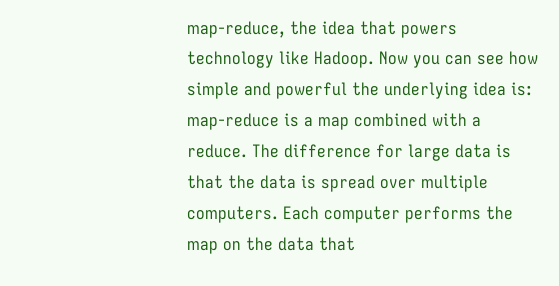map-reduce, the idea that powers technology like Hadoop. Now you can see how simple and powerful the underlying idea is: map-reduce is a map combined with a reduce. The difference for large data is that the data is spread over multiple computers. Each computer performs the map on the data that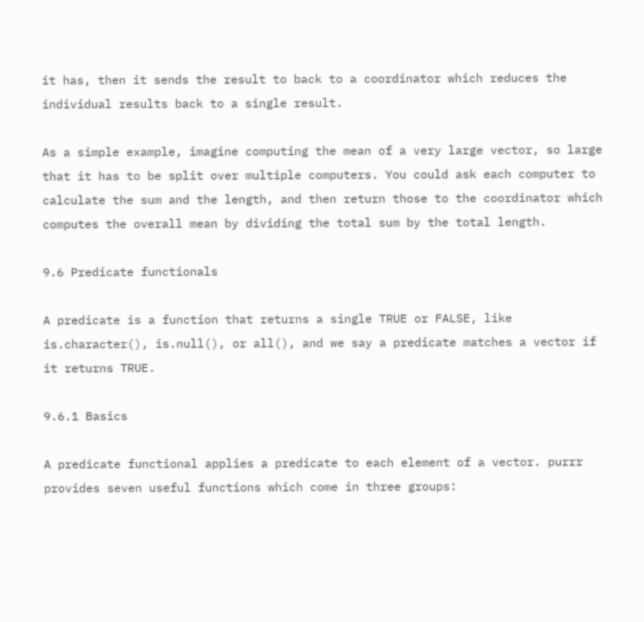it has, then it sends the result to back to a coordinator which reduces the individual results back to a single result.

As a simple example, imagine computing the mean of a very large vector, so large that it has to be split over multiple computers. You could ask each computer to calculate the sum and the length, and then return those to the coordinator which computes the overall mean by dividing the total sum by the total length.

9.6 Predicate functionals

A predicate is a function that returns a single TRUE or FALSE, like is.character(), is.null(), or all(), and we say a predicate matches a vector if it returns TRUE.

9.6.1 Basics

A predicate functional applies a predicate to each element of a vector. purrr provides seven useful functions which come in three groups: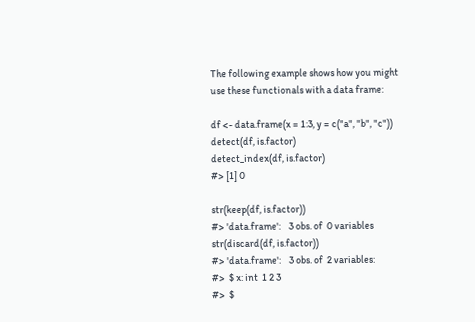The following example shows how you might use these functionals with a data frame:

df <- data.frame(x = 1:3, y = c("a", "b", "c"))
detect(df, is.factor)
detect_index(df, is.factor)
#> [1] 0

str(keep(df, is.factor))
#> 'data.frame':    3 obs. of  0 variables
str(discard(df, is.factor))
#> 'data.frame':    3 obs. of  2 variables:
#>  $ x: int  1 2 3
#>  $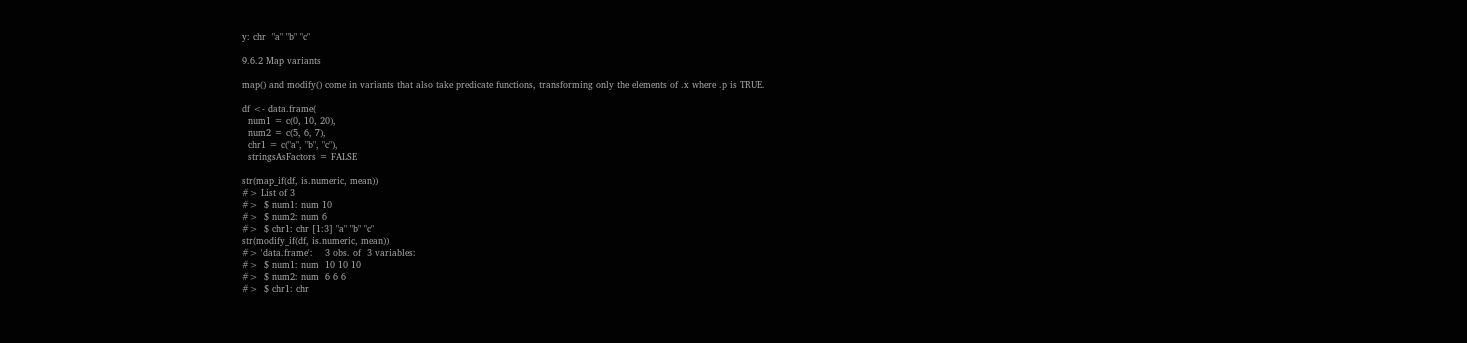y: chr  "a" "b" "c"

9.6.2 Map variants

map() and modify() come in variants that also take predicate functions, transforming only the elements of .x where .p is TRUE.

df <- data.frame(
  num1 = c(0, 10, 20),
  num2 = c(5, 6, 7),
  chr1 = c("a", "b", "c"),
  stringsAsFactors = FALSE

str(map_if(df, is.numeric, mean))
#> List of 3
#>  $ num1: num 10
#>  $ num2: num 6
#>  $ chr1: chr [1:3] "a" "b" "c"
str(modify_if(df, is.numeric, mean))
#> 'data.frame':    3 obs. of  3 variables:
#>  $ num1: num  10 10 10
#>  $ num2: num  6 6 6
#>  $ chr1: chr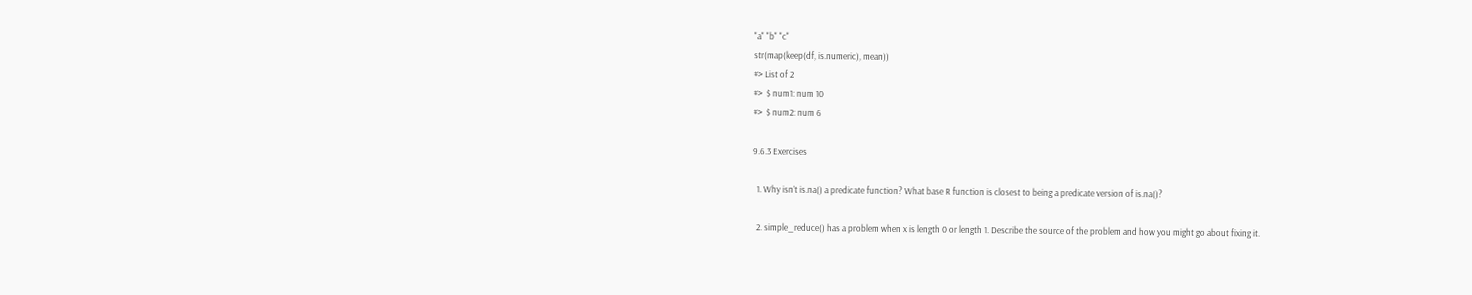"a" "b" "c"
str(map(keep(df, is.numeric), mean))
#> List of 2
#>  $ num1: num 10
#>  $ num2: num 6

9.6.3 Exercises

  1. Why isn’t is.na() a predicate function? What base R function is closest to being a predicate version of is.na()?

  2. simple_reduce() has a problem when x is length 0 or length 1. Describe the source of the problem and how you might go about fixing it.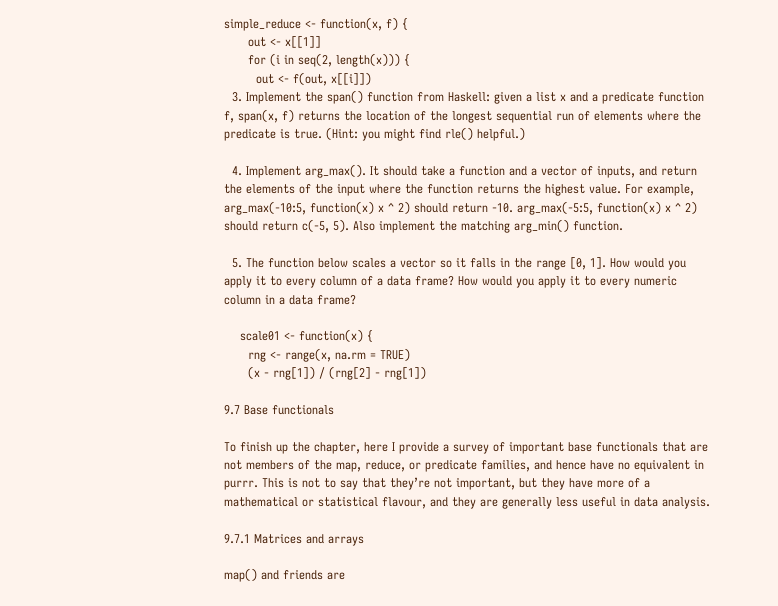simple_reduce <- function(x, f) {
      out <- x[[1]]
      for (i in seq(2, length(x))) {
        out <- f(out, x[[i]])
  3. Implement the span() function from Haskell: given a list x and a predicate function f, span(x, f) returns the location of the longest sequential run of elements where the predicate is true. (Hint: you might find rle() helpful.)

  4. Implement arg_max(). It should take a function and a vector of inputs, and return the elements of the input where the function returns the highest value. For example, arg_max(-10:5, function(x) x ^ 2) should return -10. arg_max(-5:5, function(x) x ^ 2) should return c(-5, 5). Also implement the matching arg_min() function.

  5. The function below scales a vector so it falls in the range [0, 1]. How would you apply it to every column of a data frame? How would you apply it to every numeric column in a data frame?

    scale01 <- function(x) {
      rng <- range(x, na.rm = TRUE)
      (x - rng[1]) / (rng[2] - rng[1])

9.7 Base functionals

To finish up the chapter, here I provide a survey of important base functionals that are not members of the map, reduce, or predicate families, and hence have no equivalent in purrr. This is not to say that they’re not important, but they have more of a mathematical or statistical flavour, and they are generally less useful in data analysis.

9.7.1 Matrices and arrays

map() and friends are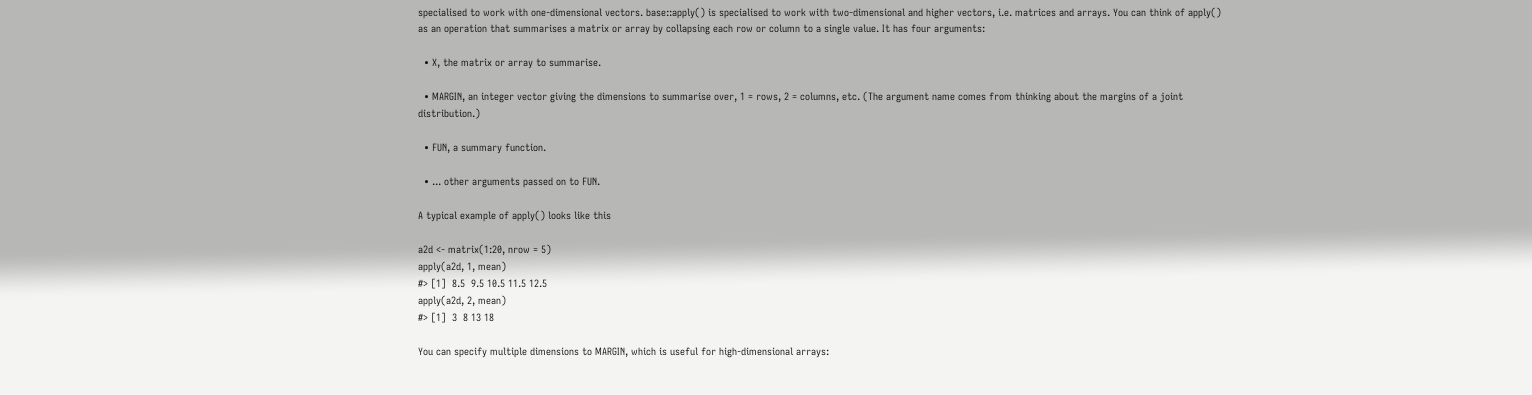specialised to work with one-dimensional vectors. base::apply() is specialised to work with two-dimensional and higher vectors, i.e. matrices and arrays. You can think of apply() as an operation that summarises a matrix or array by collapsing each row or column to a single value. It has four arguments:

  • X, the matrix or array to summarise.

  • MARGIN, an integer vector giving the dimensions to summarise over, 1 = rows, 2 = columns, etc. (The argument name comes from thinking about the margins of a joint distribution.)

  • FUN, a summary function.

  • ... other arguments passed on to FUN.

A typical example of apply() looks like this

a2d <- matrix(1:20, nrow = 5)
apply(a2d, 1, mean)
#> [1]  8.5  9.5 10.5 11.5 12.5
apply(a2d, 2, mean)
#> [1]  3  8 13 18

You can specify multiple dimensions to MARGIN, which is useful for high-dimensional arrays: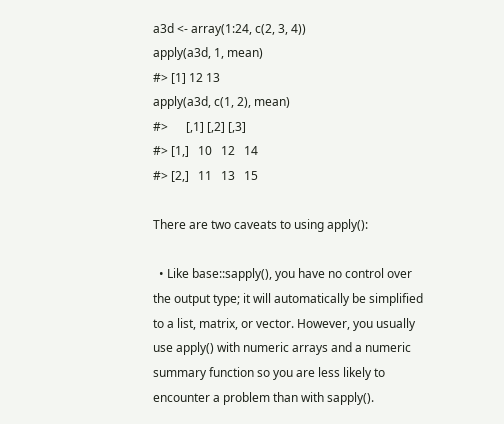a3d <- array(1:24, c(2, 3, 4))
apply(a3d, 1, mean)
#> [1] 12 13
apply(a3d, c(1, 2), mean)
#>      [,1] [,2] [,3]
#> [1,]   10   12   14
#> [2,]   11   13   15

There are two caveats to using apply():

  • Like base::sapply(), you have no control over the output type; it will automatically be simplified to a list, matrix, or vector. However, you usually use apply() with numeric arrays and a numeric summary function so you are less likely to encounter a problem than with sapply().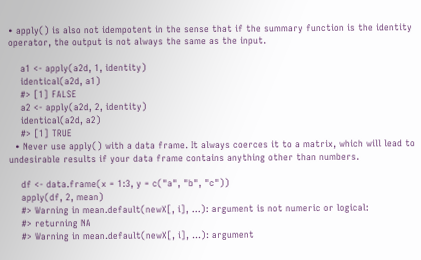• apply() is also not idempotent in the sense that if the summary function is the identity operator, the output is not always the same as the input.

    a1 <- apply(a2d, 1, identity)
    identical(a2d, a1)
    #> [1] FALSE
    a2 <- apply(a2d, 2, identity)
    identical(a2d, a2)
    #> [1] TRUE
  • Never use apply() with a data frame. It always coerces it to a matrix, which will lead to undesirable results if your data frame contains anything other than numbers.

    df <- data.frame(x = 1:3, y = c("a", "b", "c"))
    apply(df, 2, mean)
    #> Warning in mean.default(newX[, i], ...): argument is not numeric or logical:
    #> returning NA
    #> Warning in mean.default(newX[, i], ...): argument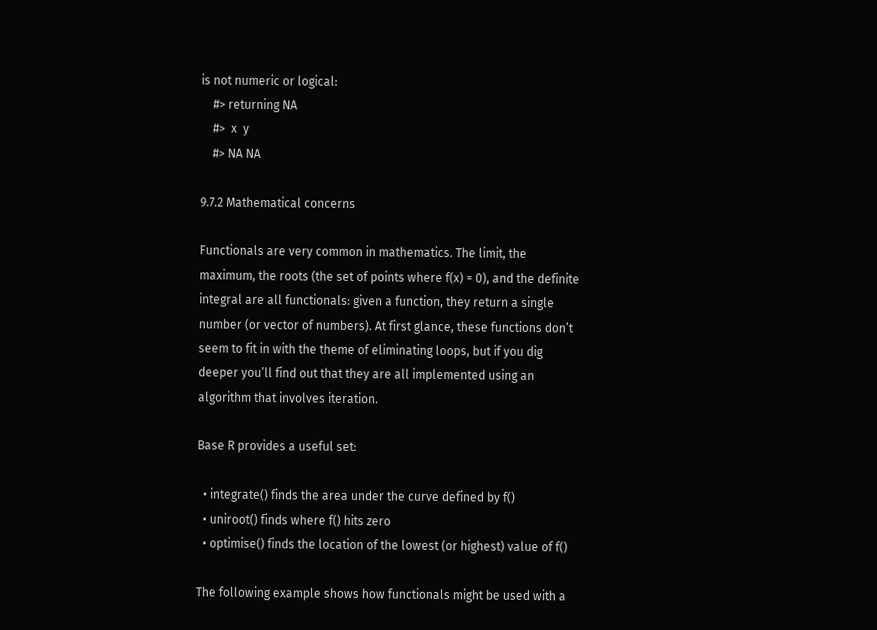is not numeric or logical:
    #> returning NA
    #>  x  y
    #> NA NA

9.7.2 Mathematical concerns

Functionals are very common in mathematics. The limit, the maximum, the roots (the set of points where f(x) = 0), and the definite integral are all functionals: given a function, they return a single number (or vector of numbers). At first glance, these functions don’t seem to fit in with the theme of eliminating loops, but if you dig deeper you’ll find out that they are all implemented using an algorithm that involves iteration.

Base R provides a useful set:

  • integrate() finds the area under the curve defined by f()
  • uniroot() finds where f() hits zero
  • optimise() finds the location of the lowest (or highest) value of f()

The following example shows how functionals might be used with a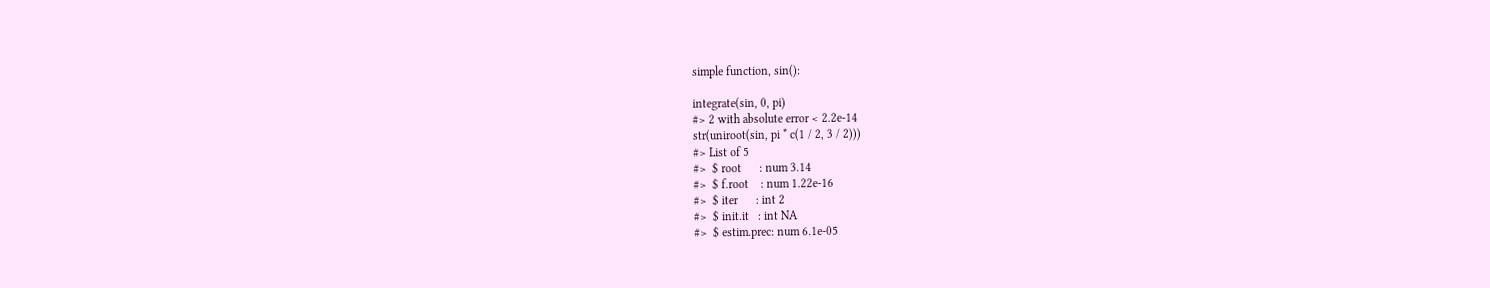simple function, sin():

integrate(sin, 0, pi)
#> 2 with absolute error < 2.2e-14
str(uniroot(sin, pi * c(1 / 2, 3 / 2)))
#> List of 5
#>  $ root      : num 3.14
#>  $ f.root    : num 1.22e-16
#>  $ iter      : int 2
#>  $ init.it   : int NA
#>  $ estim.prec: num 6.1e-05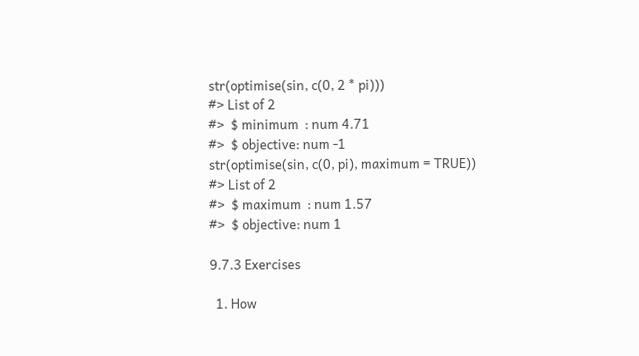str(optimise(sin, c(0, 2 * pi)))
#> List of 2
#>  $ minimum  : num 4.71
#>  $ objective: num -1
str(optimise(sin, c(0, pi), maximum = TRUE))
#> List of 2
#>  $ maximum  : num 1.57
#>  $ objective: num 1

9.7.3 Exercises

  1. How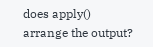does apply() arrange the output?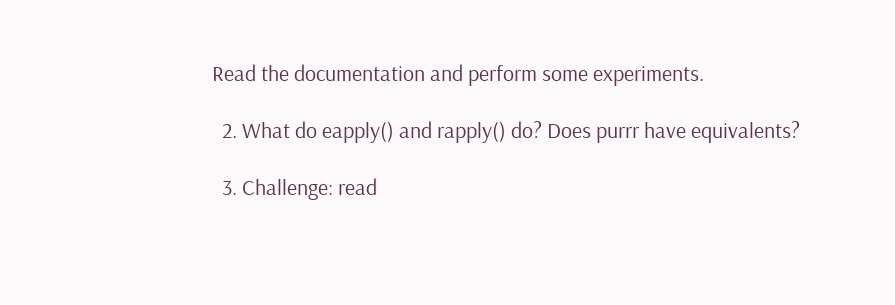Read the documentation and perform some experiments.

  2. What do eapply() and rapply() do? Does purrr have equivalents?

  3. Challenge: read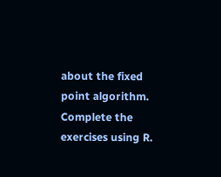about the fixed point algorithm. Complete the exercises using R.